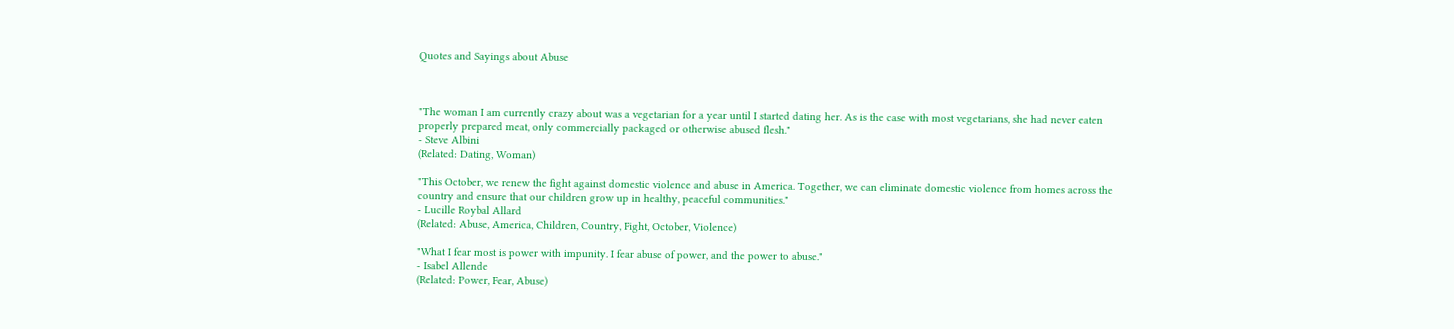Quotes and Sayings about Abuse



"The woman I am currently crazy about was a vegetarian for a year until I started dating her. As is the case with most vegetarians, she had never eaten properly prepared meat, only commercially packaged or otherwise abused flesh."
- Steve Albini
(Related: Dating, Woman)

"This October, we renew the fight against domestic violence and abuse in America. Together, we can eliminate domestic violence from homes across the country and ensure that our children grow up in healthy, peaceful communities."
- Lucille Roybal Allard
(Related: Abuse, America, Children, Country, Fight, October, Violence)

"What I fear most is power with impunity. I fear abuse of power, and the power to abuse."
- Isabel Allende
(Related: Power, Fear, Abuse)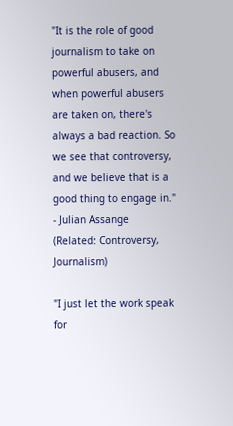"It is the role of good journalism to take on powerful abusers, and when powerful abusers are taken on, there's always a bad reaction. So we see that controversy, and we believe that is a good thing to engage in."
- Julian Assange
(Related: Controversy, Journalism)

"I just let the work speak for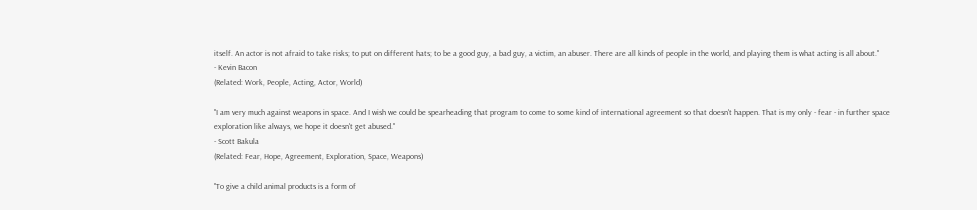itself. An actor is not afraid to take risks; to put on different hats; to be a good guy, a bad guy, a victim, an abuser. There are all kinds of people in the world, and playing them is what acting is all about."
- Kevin Bacon
(Related: Work, People, Acting, Actor, World)

"I am very much against weapons in space. And I wish we could be spearheading that program to come to some kind of international agreement so that doesn't happen. That is my only - fear - in further space exploration like always, we hope it doesn't get abused."
- Scott Bakula
(Related: Fear, Hope, Agreement, Exploration, Space, Weapons)

"To give a child animal products is a form of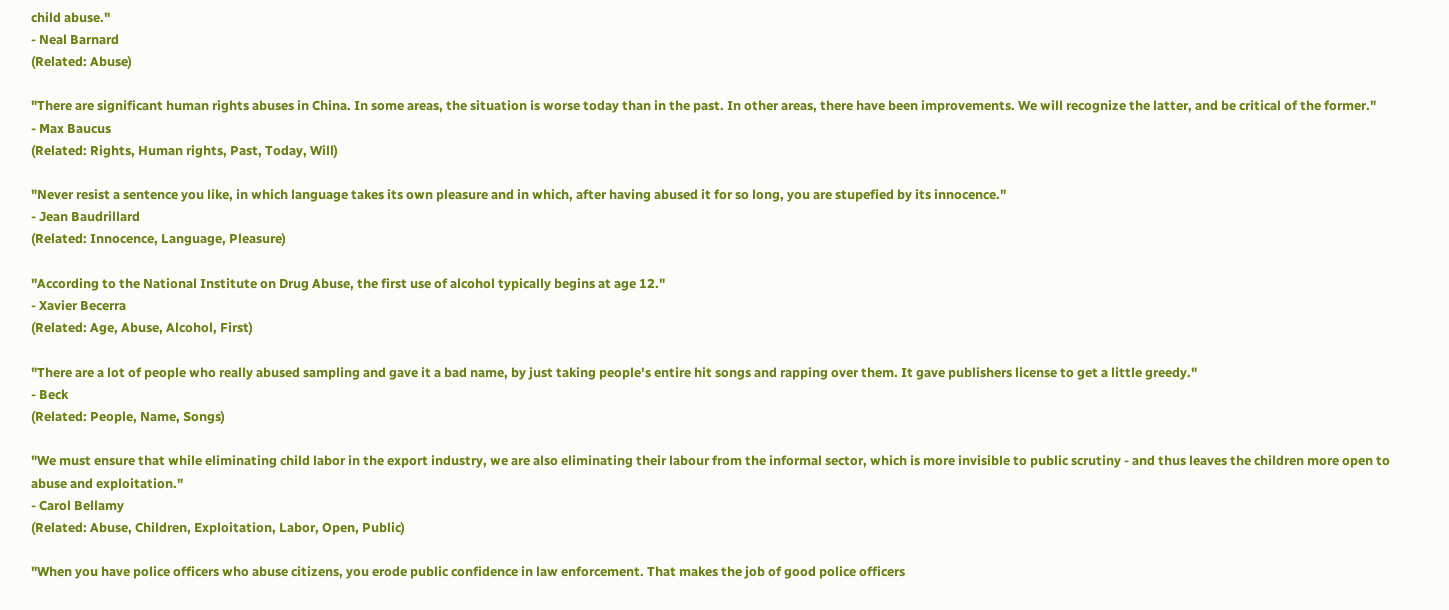child abuse."
- Neal Barnard
(Related: Abuse)

"There are significant human rights abuses in China. In some areas, the situation is worse today than in the past. In other areas, there have been improvements. We will recognize the latter, and be critical of the former."
- Max Baucus
(Related: Rights, Human rights, Past, Today, Will)

"Never resist a sentence you like, in which language takes its own pleasure and in which, after having abused it for so long, you are stupefied by its innocence."
- Jean Baudrillard
(Related: Innocence, Language, Pleasure)

"According to the National Institute on Drug Abuse, the first use of alcohol typically begins at age 12."
- Xavier Becerra
(Related: Age, Abuse, Alcohol, First)

"There are a lot of people who really abused sampling and gave it a bad name, by just taking people's entire hit songs and rapping over them. It gave publishers license to get a little greedy."
- Beck
(Related: People, Name, Songs)

"We must ensure that while eliminating child labor in the export industry, we are also eliminating their labour from the informal sector, which is more invisible to public scrutiny - and thus leaves the children more open to abuse and exploitation."
- Carol Bellamy
(Related: Abuse, Children, Exploitation, Labor, Open, Public)

"When you have police officers who abuse citizens, you erode public confidence in law enforcement. That makes the job of good police officers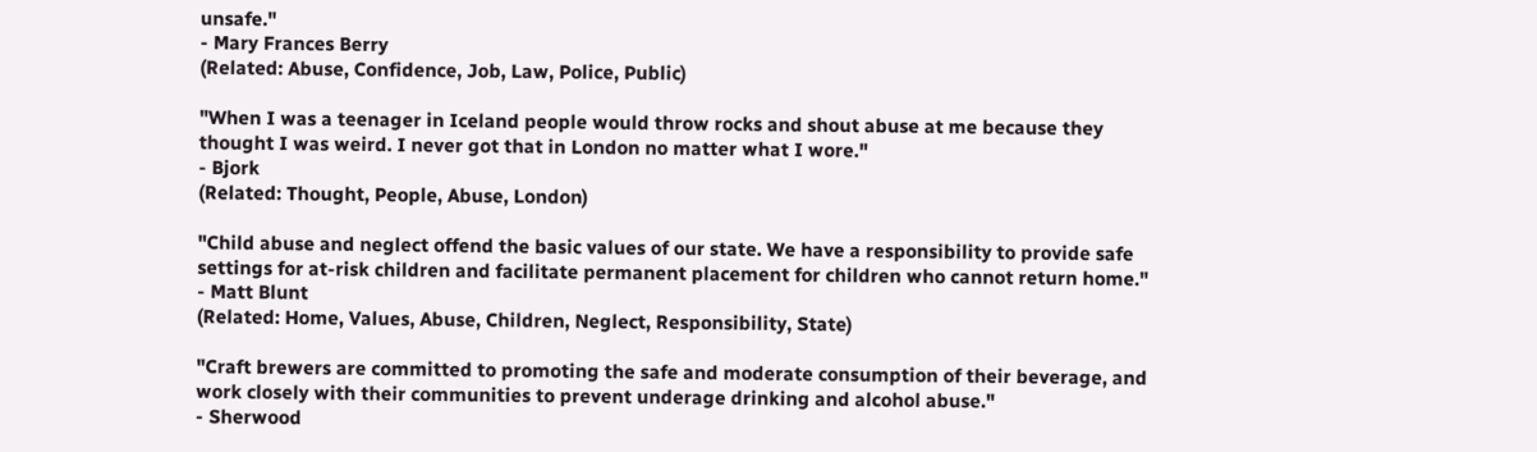unsafe."
- Mary Frances Berry
(Related: Abuse, Confidence, Job, Law, Police, Public)

"When I was a teenager in Iceland people would throw rocks and shout abuse at me because they thought I was weird. I never got that in London no matter what I wore."
- Bjork
(Related: Thought, People, Abuse, London)

"Child abuse and neglect offend the basic values of our state. We have a responsibility to provide safe settings for at-risk children and facilitate permanent placement for children who cannot return home."
- Matt Blunt
(Related: Home, Values, Abuse, Children, Neglect, Responsibility, State)

"Craft brewers are committed to promoting the safe and moderate consumption of their beverage, and work closely with their communities to prevent underage drinking and alcohol abuse."
- Sherwood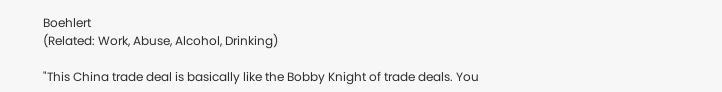Boehlert
(Related: Work, Abuse, Alcohol, Drinking)

"This China trade deal is basically like the Bobby Knight of trade deals. You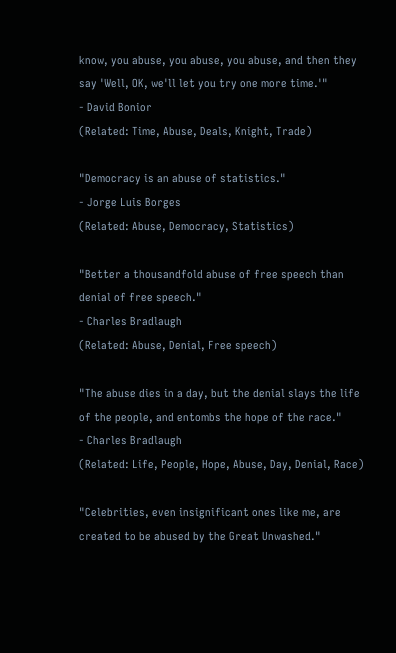know, you abuse, you abuse, you abuse, and then they say 'Well, OK, we'll let you try one more time.'"
- David Bonior
(Related: Time, Abuse, Deals, Knight, Trade)

"Democracy is an abuse of statistics."
- Jorge Luis Borges
(Related: Abuse, Democracy, Statistics)

"Better a thousandfold abuse of free speech than denial of free speech."
- Charles Bradlaugh
(Related: Abuse, Denial, Free speech)

"The abuse dies in a day, but the denial slays the life of the people, and entombs the hope of the race."
- Charles Bradlaugh
(Related: Life, People, Hope, Abuse, Day, Denial, Race)

"Celebrities, even insignificant ones like me, are created to be abused by the Great Unwashed."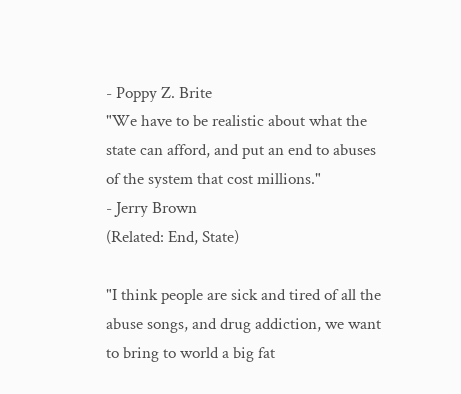- Poppy Z. Brite
"We have to be realistic about what the state can afford, and put an end to abuses of the system that cost millions."
- Jerry Brown
(Related: End, State)

"I think people are sick and tired of all the abuse songs, and drug addiction, we want to bring to world a big fat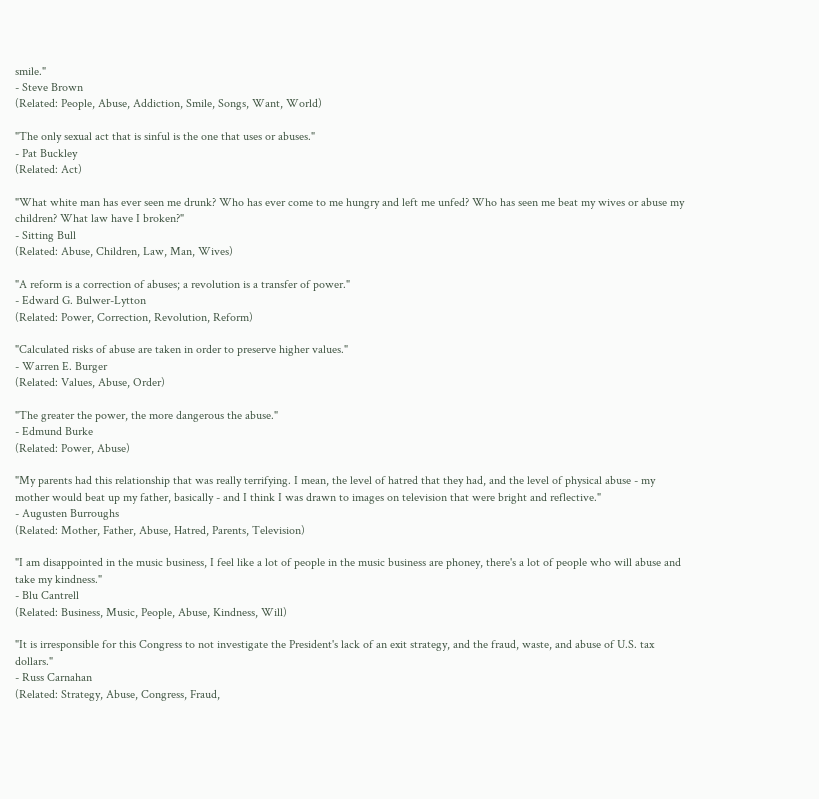smile."
- Steve Brown
(Related: People, Abuse, Addiction, Smile, Songs, Want, World)

"The only sexual act that is sinful is the one that uses or abuses."
- Pat Buckley
(Related: Act)

"What white man has ever seen me drunk? Who has ever come to me hungry and left me unfed? Who has seen me beat my wives or abuse my children? What law have I broken?"
- Sitting Bull
(Related: Abuse, Children, Law, Man, Wives)

"A reform is a correction of abuses; a revolution is a transfer of power."
- Edward G. Bulwer-Lytton
(Related: Power, Correction, Revolution, Reform)

"Calculated risks of abuse are taken in order to preserve higher values."
- Warren E. Burger
(Related: Values, Abuse, Order)

"The greater the power, the more dangerous the abuse."
- Edmund Burke
(Related: Power, Abuse)

"My parents had this relationship that was really terrifying. I mean, the level of hatred that they had, and the level of physical abuse - my mother would beat up my father, basically - and I think I was drawn to images on television that were bright and reflective."
- Augusten Burroughs
(Related: Mother, Father, Abuse, Hatred, Parents, Television)

"I am disappointed in the music business, I feel like a lot of people in the music business are phoney, there's a lot of people who will abuse and take my kindness."
- Blu Cantrell
(Related: Business, Music, People, Abuse, Kindness, Will)

"It is irresponsible for this Congress to not investigate the President's lack of an exit strategy, and the fraud, waste, and abuse of U.S. tax dollars."
- Russ Carnahan
(Related: Strategy, Abuse, Congress, Fraud,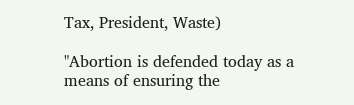Tax, President, Waste)

"Abortion is defended today as a means of ensuring the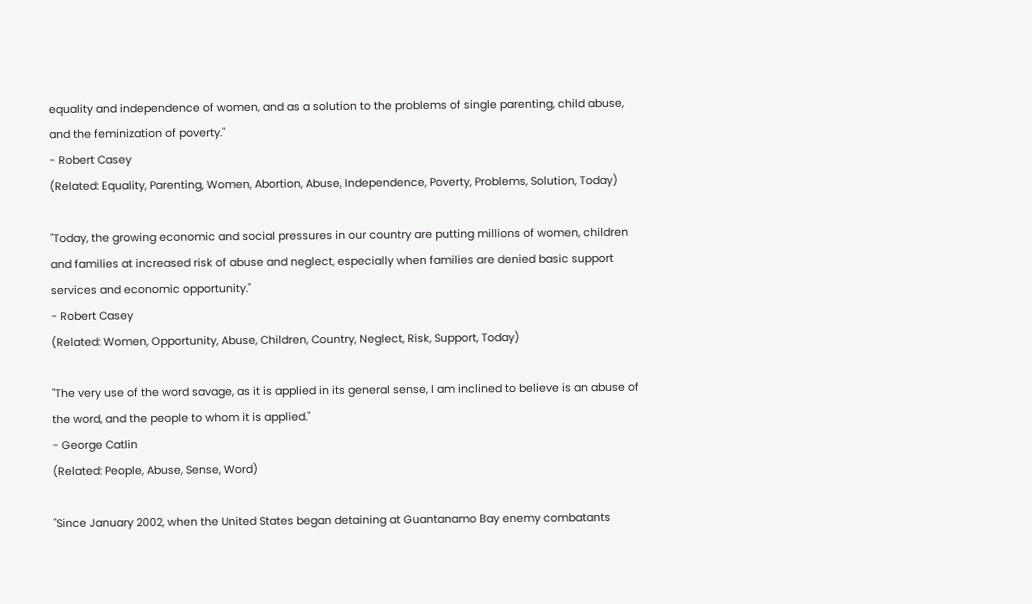equality and independence of women, and as a solution to the problems of single parenting, child abuse, and the feminization of poverty."
- Robert Casey
(Related: Equality, Parenting, Women, Abortion, Abuse, Independence, Poverty, Problems, Solution, Today)

"Today, the growing economic and social pressures in our country are putting millions of women, children and families at increased risk of abuse and neglect, especially when families are denied basic support services and economic opportunity."
- Robert Casey
(Related: Women, Opportunity, Abuse, Children, Country, Neglect, Risk, Support, Today)

"The very use of the word savage, as it is applied in its general sense, I am inclined to believe is an abuse of the word, and the people to whom it is applied."
- George Catlin
(Related: People, Abuse, Sense, Word)

"Since January 2002, when the United States began detaining at Guantanamo Bay enemy combatants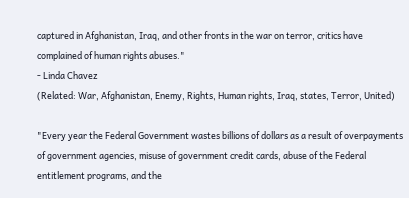captured in Afghanistan, Iraq, and other fronts in the war on terror, critics have complained of human rights abuses."
- Linda Chavez
(Related: War, Afghanistan, Enemy, Rights, Human rights, Iraq, states, Terror, United)

"Every year the Federal Government wastes billions of dollars as a result of overpayments of government agencies, misuse of government credit cards, abuse of the Federal entitlement programs, and the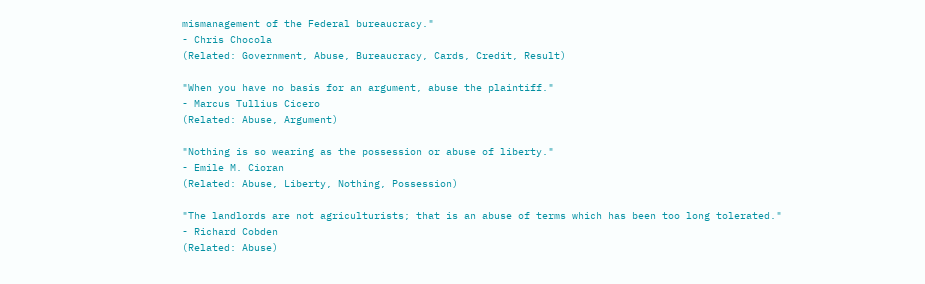mismanagement of the Federal bureaucracy."
- Chris Chocola
(Related: Government, Abuse, Bureaucracy, Cards, Credit, Result)

"When you have no basis for an argument, abuse the plaintiff."
- Marcus Tullius Cicero
(Related: Abuse, Argument)

"Nothing is so wearing as the possession or abuse of liberty."
- Emile M. Cioran
(Related: Abuse, Liberty, Nothing, Possession)

"The landlords are not agriculturists; that is an abuse of terms which has been too long tolerated."
- Richard Cobden
(Related: Abuse)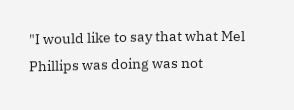"I would like to say that what Mel Phillips was doing was not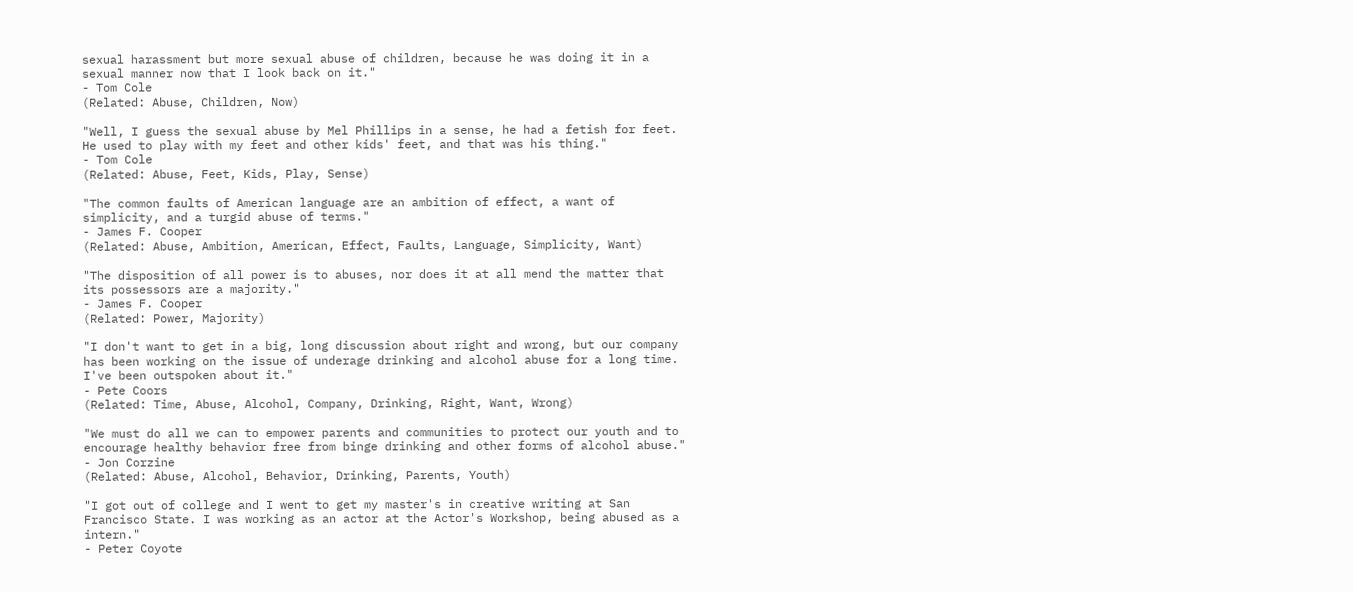sexual harassment but more sexual abuse of children, because he was doing it in a sexual manner now that I look back on it."
- Tom Cole
(Related: Abuse, Children, Now)

"Well, I guess the sexual abuse by Mel Phillips in a sense, he had a fetish for feet. He used to play with my feet and other kids' feet, and that was his thing."
- Tom Cole
(Related: Abuse, Feet, Kids, Play, Sense)

"The common faults of American language are an ambition of effect, a want of simplicity, and a turgid abuse of terms."
- James F. Cooper
(Related: Abuse, Ambition, American, Effect, Faults, Language, Simplicity, Want)

"The disposition of all power is to abuses, nor does it at all mend the matter that its possessors are a majority."
- James F. Cooper
(Related: Power, Majority)

"I don't want to get in a big, long discussion about right and wrong, but our company has been working on the issue of underage drinking and alcohol abuse for a long time. I've been outspoken about it."
- Pete Coors
(Related: Time, Abuse, Alcohol, Company, Drinking, Right, Want, Wrong)

"We must do all we can to empower parents and communities to protect our youth and to encourage healthy behavior free from binge drinking and other forms of alcohol abuse."
- Jon Corzine
(Related: Abuse, Alcohol, Behavior, Drinking, Parents, Youth)

"I got out of college and I went to get my master's in creative writing at San Francisco State. I was working as an actor at the Actor's Workshop, being abused as a intern."
- Peter Coyote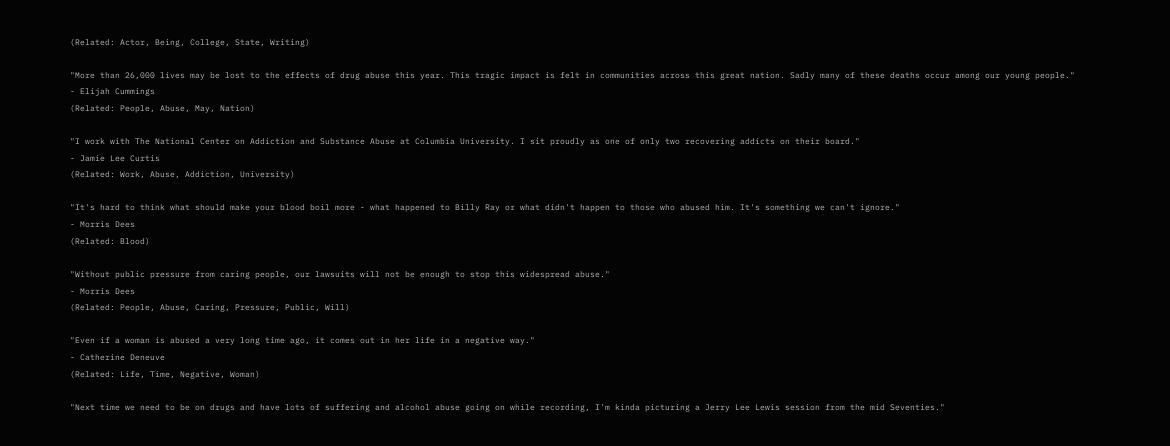(Related: Actor, Being, College, State, Writing)

"More than 26,000 lives may be lost to the effects of drug abuse this year. This tragic impact is felt in communities across this great nation. Sadly many of these deaths occur among our young people."
- Elijah Cummings
(Related: People, Abuse, May, Nation)

"I work with The National Center on Addiction and Substance Abuse at Columbia University. I sit proudly as one of only two recovering addicts on their board."
- Jamie Lee Curtis
(Related: Work, Abuse, Addiction, University)

"It's hard to think what should make your blood boil more - what happened to Billy Ray or what didn't happen to those who abused him. It's something we can't ignore."
- Morris Dees
(Related: Blood)

"Without public pressure from caring people, our lawsuits will not be enough to stop this widespread abuse."
- Morris Dees
(Related: People, Abuse, Caring, Pressure, Public, Will)

"Even if a woman is abused a very long time ago, it comes out in her life in a negative way."
- Catherine Deneuve
(Related: Life, Time, Negative, Woman)

"Next time we need to be on drugs and have lots of suffering and alcohol abuse going on while recording, I'm kinda picturing a Jerry Lee Lewis session from the mid Seventies."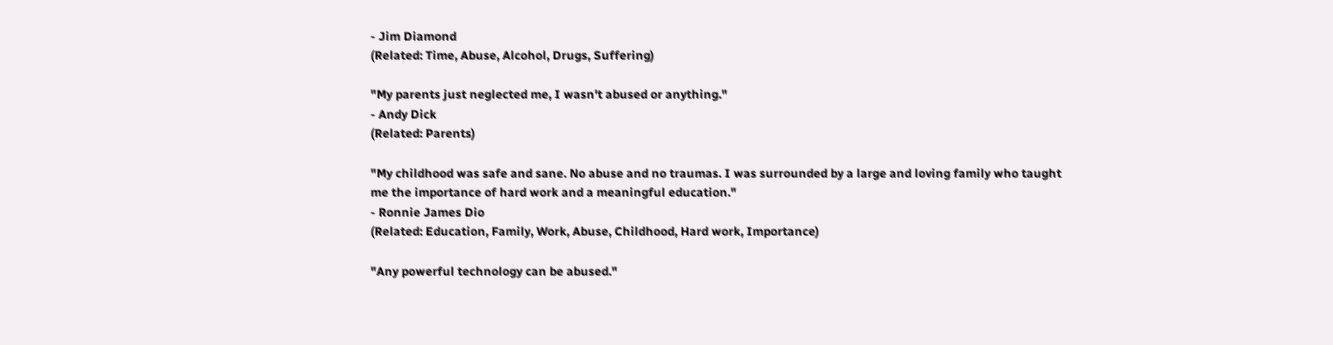- Jim Diamond
(Related: Time, Abuse, Alcohol, Drugs, Suffering)

"My parents just neglected me, I wasn't abused or anything."
- Andy Dick
(Related: Parents)

"My childhood was safe and sane. No abuse and no traumas. I was surrounded by a large and loving family who taught me the importance of hard work and a meaningful education."
- Ronnie James Dio
(Related: Education, Family, Work, Abuse, Childhood, Hard work, Importance)

"Any powerful technology can be abused."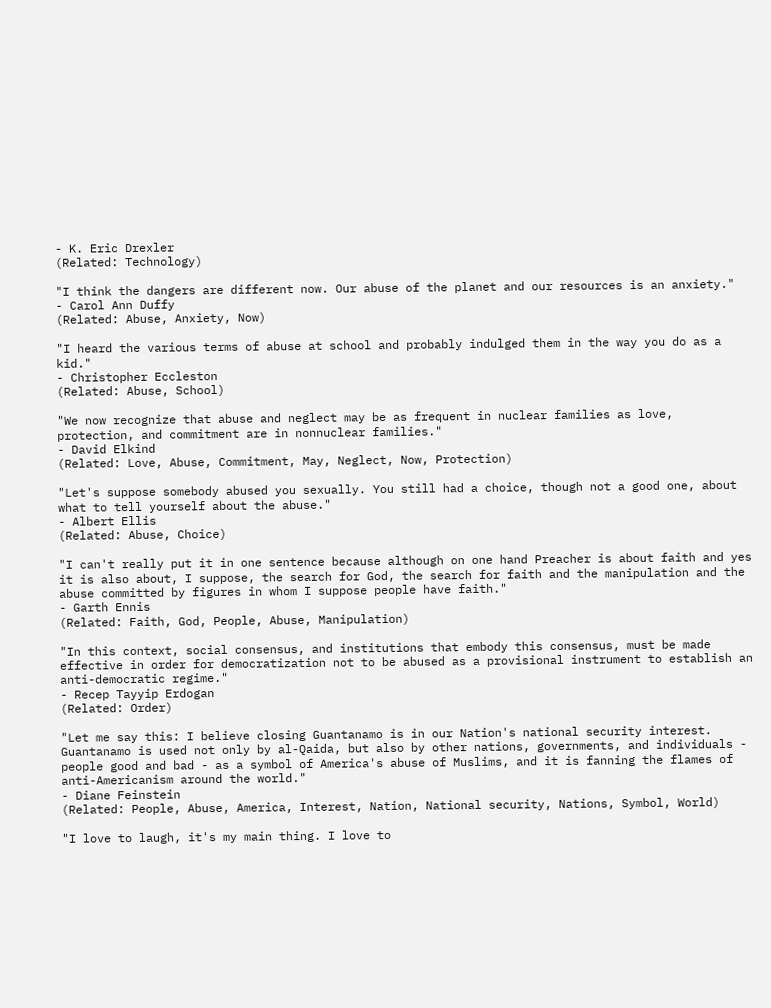- K. Eric Drexler
(Related: Technology)

"I think the dangers are different now. Our abuse of the planet and our resources is an anxiety."
- Carol Ann Duffy
(Related: Abuse, Anxiety, Now)

"I heard the various terms of abuse at school and probably indulged them in the way you do as a kid."
- Christopher Eccleston
(Related: Abuse, School)

"We now recognize that abuse and neglect may be as frequent in nuclear families as love, protection, and commitment are in nonnuclear families."
- David Elkind
(Related: Love, Abuse, Commitment, May, Neglect, Now, Protection)

"Let's suppose somebody abused you sexually. You still had a choice, though not a good one, about what to tell yourself about the abuse."
- Albert Ellis
(Related: Abuse, Choice)

"I can't really put it in one sentence because although on one hand Preacher is about faith and yes it is also about, I suppose, the search for God, the search for faith and the manipulation and the abuse committed by figures in whom I suppose people have faith."
- Garth Ennis
(Related: Faith, God, People, Abuse, Manipulation)

"In this context, social consensus, and institutions that embody this consensus, must be made effective in order for democratization not to be abused as a provisional instrument to establish an anti-democratic regime."
- Recep Tayyip Erdogan
(Related: Order)

"Let me say this: I believe closing Guantanamo is in our Nation's national security interest. Guantanamo is used not only by al-Qaida, but also by other nations, governments, and individuals - people good and bad - as a symbol of America's abuse of Muslims, and it is fanning the flames of anti-Americanism around the world."
- Diane Feinstein
(Related: People, Abuse, America, Interest, Nation, National security, Nations, Symbol, World)

"I love to laugh, it's my main thing. I love to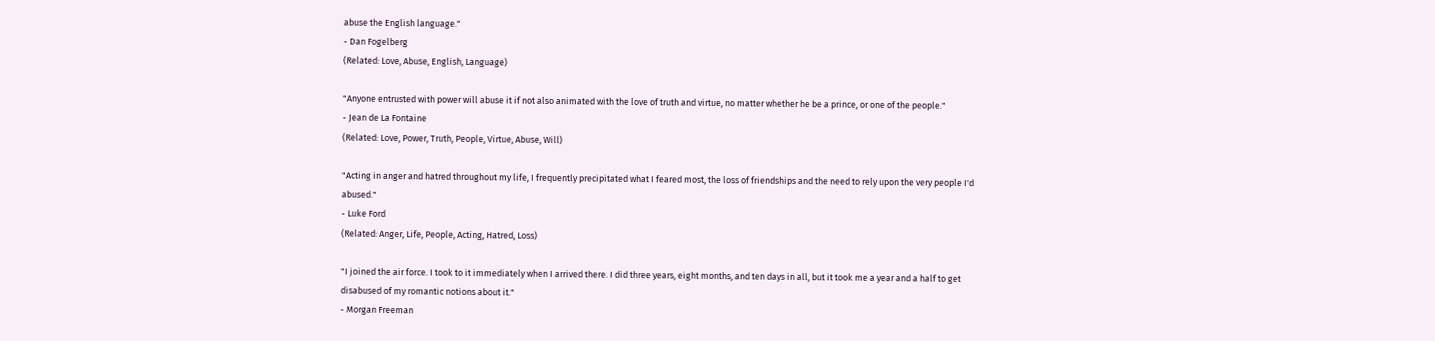abuse the English language."
- Dan Fogelberg
(Related: Love, Abuse, English, Language)

"Anyone entrusted with power will abuse it if not also animated with the love of truth and virtue, no matter whether he be a prince, or one of the people."
- Jean de La Fontaine
(Related: Love, Power, Truth, People, Virtue, Abuse, Will)

"Acting in anger and hatred throughout my life, I frequently precipitated what I feared most, the loss of friendships and the need to rely upon the very people I'd abused."
- Luke Ford
(Related: Anger, Life, People, Acting, Hatred, Loss)

"I joined the air force. I took to it immediately when I arrived there. I did three years, eight months, and ten days in all, but it took me a year and a half to get disabused of my romantic notions about it."
- Morgan Freeman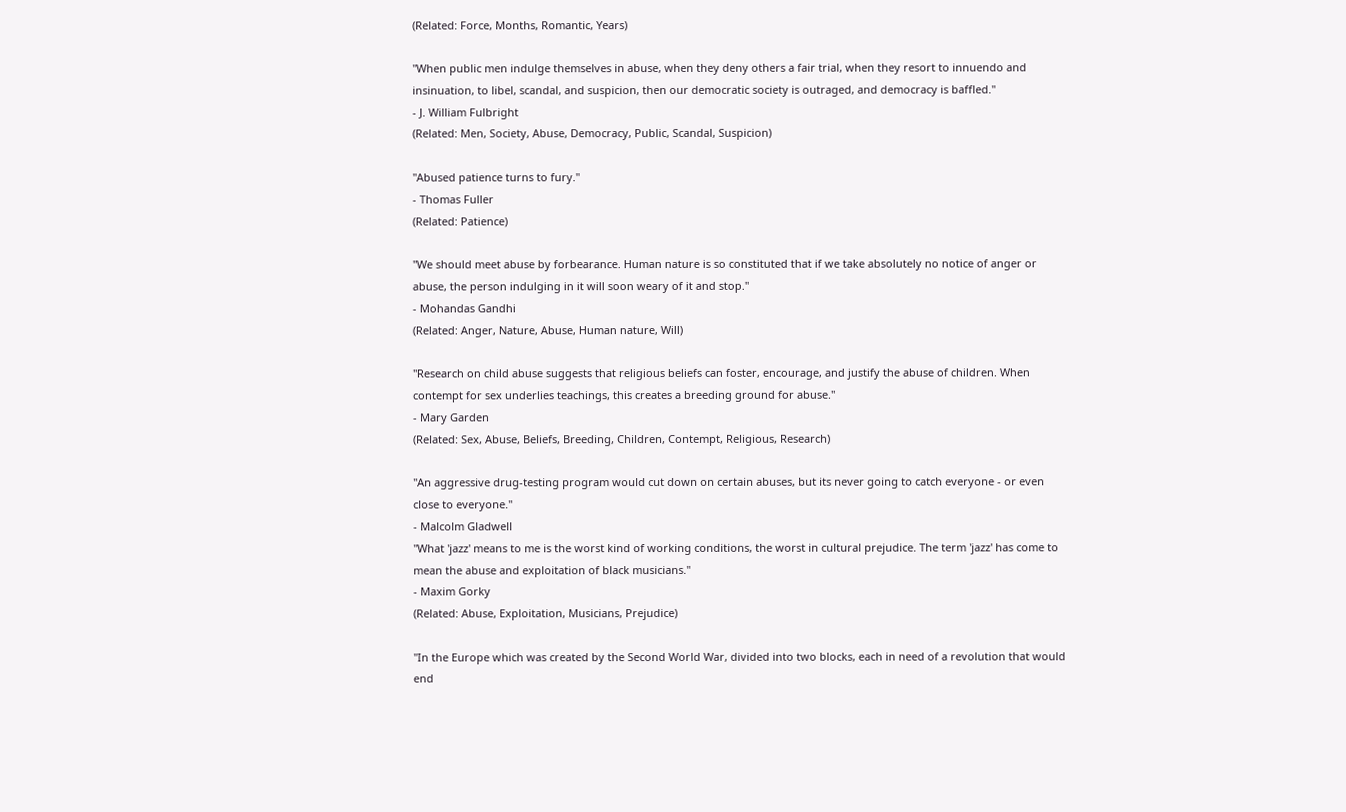(Related: Force, Months, Romantic, Years)

"When public men indulge themselves in abuse, when they deny others a fair trial, when they resort to innuendo and insinuation, to libel, scandal, and suspicion, then our democratic society is outraged, and democracy is baffled."
- J. William Fulbright
(Related: Men, Society, Abuse, Democracy, Public, Scandal, Suspicion)

"Abused patience turns to fury."
- Thomas Fuller
(Related: Patience)

"We should meet abuse by forbearance. Human nature is so constituted that if we take absolutely no notice of anger or abuse, the person indulging in it will soon weary of it and stop."
- Mohandas Gandhi
(Related: Anger, Nature, Abuse, Human nature, Will)

"Research on child abuse suggests that religious beliefs can foster, encourage, and justify the abuse of children. When contempt for sex underlies teachings, this creates a breeding ground for abuse."
- Mary Garden
(Related: Sex, Abuse, Beliefs, Breeding, Children, Contempt, Religious, Research)

"An aggressive drug-testing program would cut down on certain abuses, but its never going to catch everyone - or even close to everyone."
- Malcolm Gladwell
"What 'jazz' means to me is the worst kind of working conditions, the worst in cultural prejudice. The term 'jazz' has come to mean the abuse and exploitation of black musicians."
- Maxim Gorky
(Related: Abuse, Exploitation, Musicians, Prejudice)

"In the Europe which was created by the Second World War, divided into two blocks, each in need of a revolution that would end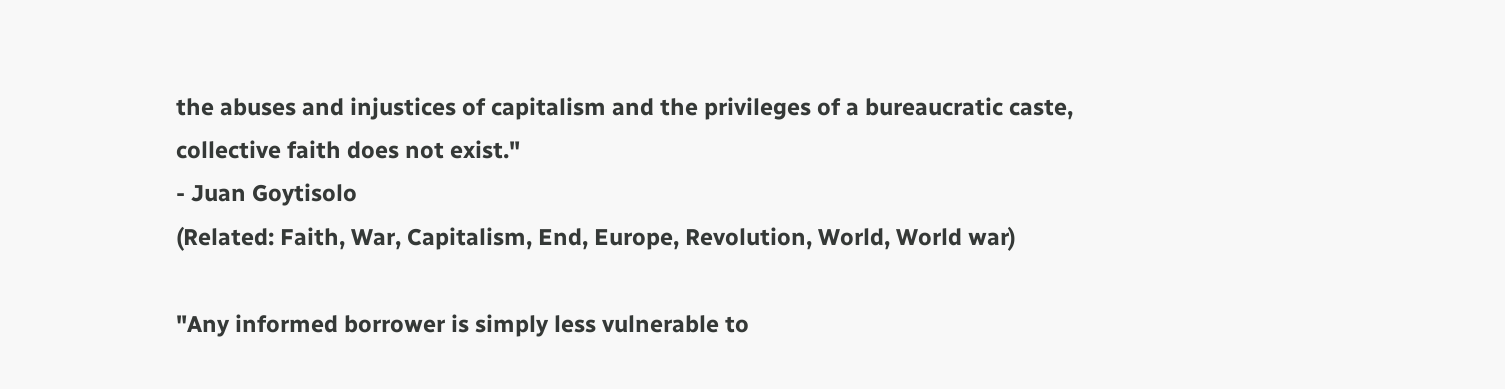the abuses and injustices of capitalism and the privileges of a bureaucratic caste, collective faith does not exist."
- Juan Goytisolo
(Related: Faith, War, Capitalism, End, Europe, Revolution, World, World war)

"Any informed borrower is simply less vulnerable to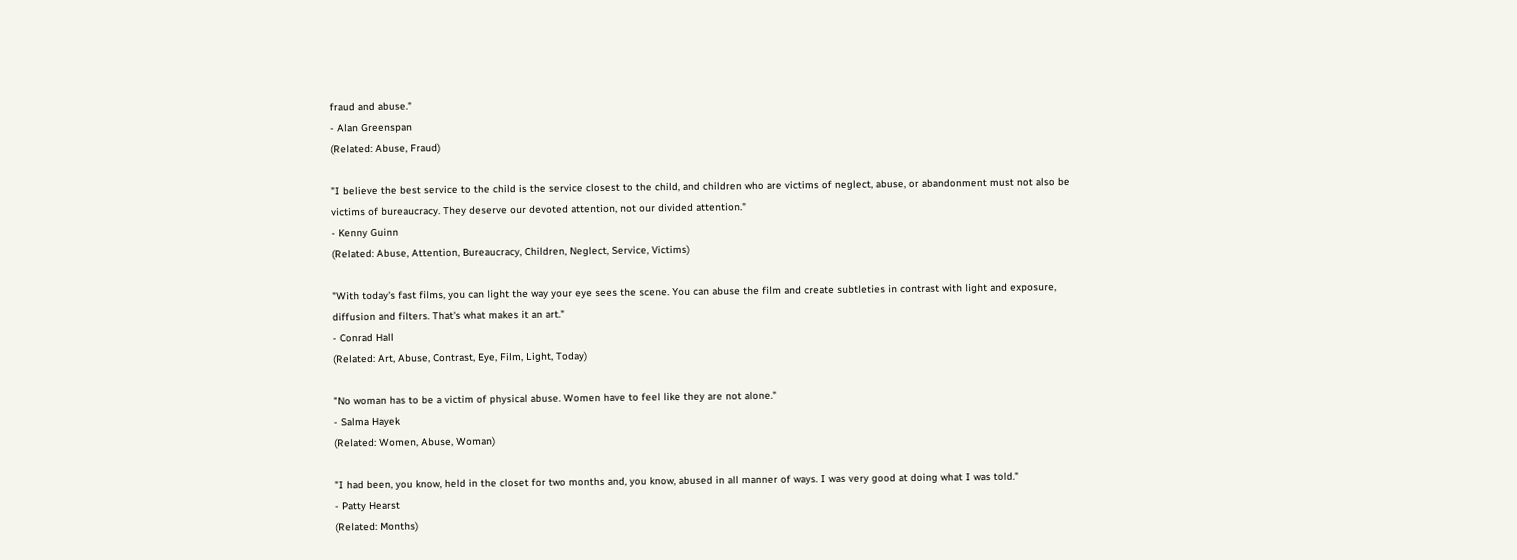fraud and abuse."
- Alan Greenspan
(Related: Abuse, Fraud)

"I believe the best service to the child is the service closest to the child, and children who are victims of neglect, abuse, or abandonment must not also be victims of bureaucracy. They deserve our devoted attention, not our divided attention."
- Kenny Guinn
(Related: Abuse, Attention, Bureaucracy, Children, Neglect, Service, Victims)

"With today's fast films, you can light the way your eye sees the scene. You can abuse the film and create subtleties in contrast with light and exposure, diffusion and filters. That's what makes it an art."
- Conrad Hall
(Related: Art, Abuse, Contrast, Eye, Film, Light, Today)

"No woman has to be a victim of physical abuse. Women have to feel like they are not alone."
- Salma Hayek
(Related: Women, Abuse, Woman)

"I had been, you know, held in the closet for two months and, you know, abused in all manner of ways. I was very good at doing what I was told."
- Patty Hearst
(Related: Months)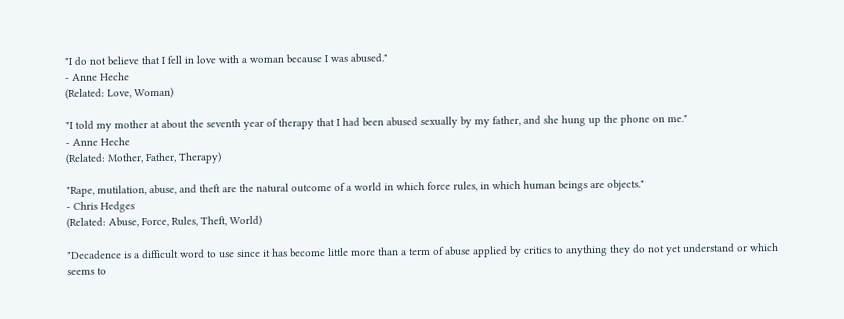"I do not believe that I fell in love with a woman because I was abused."
- Anne Heche
(Related: Love, Woman)

"I told my mother at about the seventh year of therapy that I had been abused sexually by my father, and she hung up the phone on me."
- Anne Heche
(Related: Mother, Father, Therapy)

"Rape, mutilation, abuse, and theft are the natural outcome of a world in which force rules, in which human beings are objects."
- Chris Hedges
(Related: Abuse, Force, Rules, Theft, World)

"Decadence is a difficult word to use since it has become little more than a term of abuse applied by critics to anything they do not yet understand or which seems to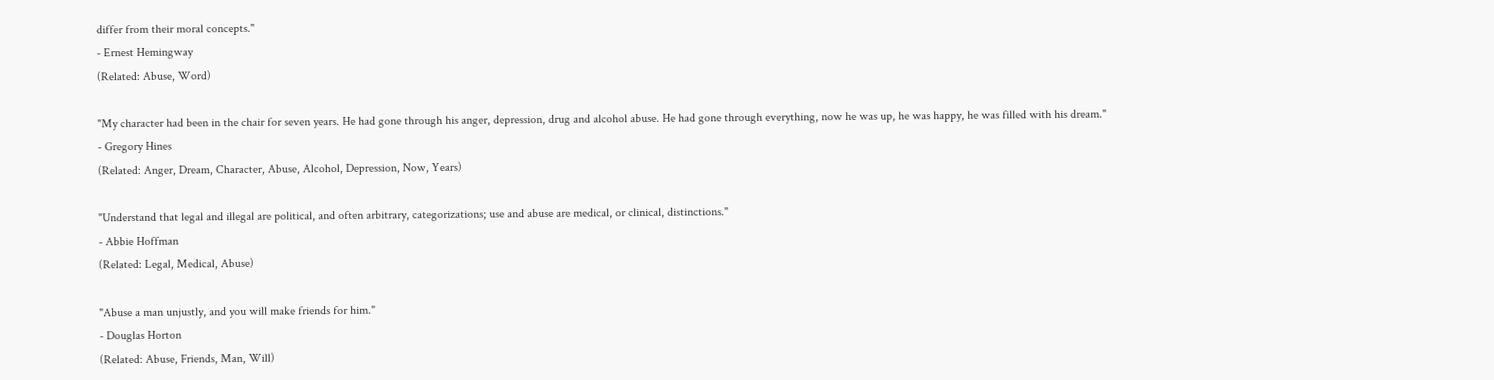differ from their moral concepts."
- Ernest Hemingway
(Related: Abuse, Word)

"My character had been in the chair for seven years. He had gone through his anger, depression, drug and alcohol abuse. He had gone through everything, now he was up, he was happy, he was filled with his dream."
- Gregory Hines
(Related: Anger, Dream, Character, Abuse, Alcohol, Depression, Now, Years)

"Understand that legal and illegal are political, and often arbitrary, categorizations; use and abuse are medical, or clinical, distinctions."
- Abbie Hoffman
(Related: Legal, Medical, Abuse)

"Abuse a man unjustly, and you will make friends for him."
- Douglas Horton
(Related: Abuse, Friends, Man, Will)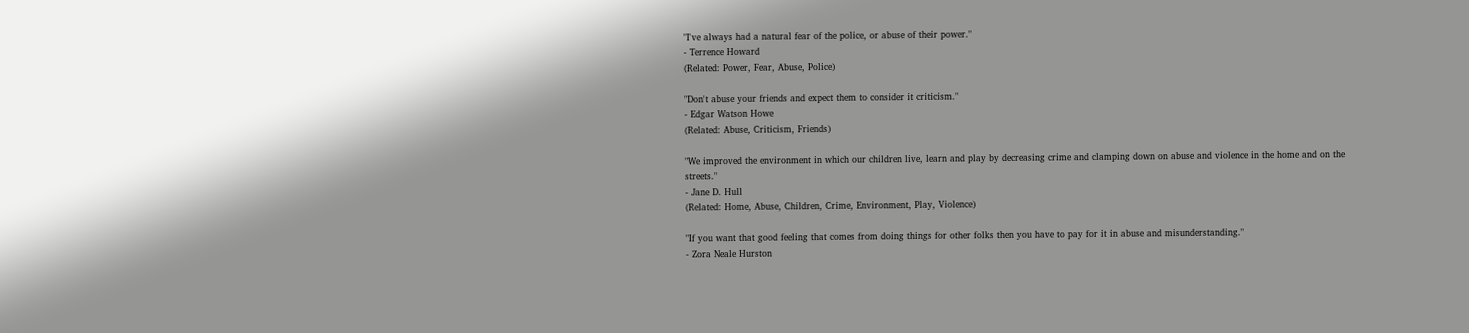"I've always had a natural fear of the police, or abuse of their power."
- Terrence Howard
(Related: Power, Fear, Abuse, Police)

"Don't abuse your friends and expect them to consider it criticism."
- Edgar Watson Howe
(Related: Abuse, Criticism, Friends)

"We improved the environment in which our children live, learn and play by decreasing crime and clamping down on abuse and violence in the home and on the streets."
- Jane D. Hull
(Related: Home, Abuse, Children, Crime, Environment, Play, Violence)

"If you want that good feeling that comes from doing things for other folks then you have to pay for it in abuse and misunderstanding."
- Zora Neale Hurston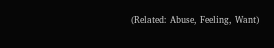(Related: Abuse, Feeling, Want)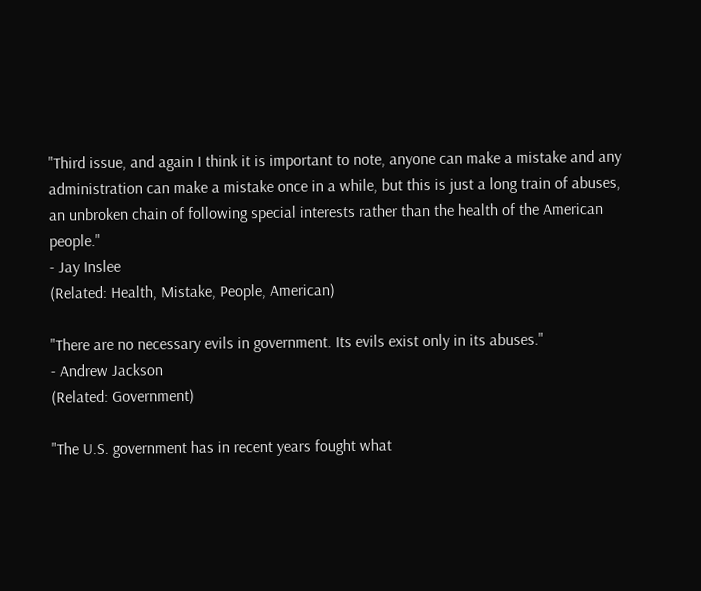"Third issue, and again I think it is important to note, anyone can make a mistake and any administration can make a mistake once in a while, but this is just a long train of abuses, an unbroken chain of following special interests rather than the health of the American people."
- Jay Inslee
(Related: Health, Mistake, People, American)

"There are no necessary evils in government. Its evils exist only in its abuses."
- Andrew Jackson
(Related: Government)

"The U.S. government has in recent years fought what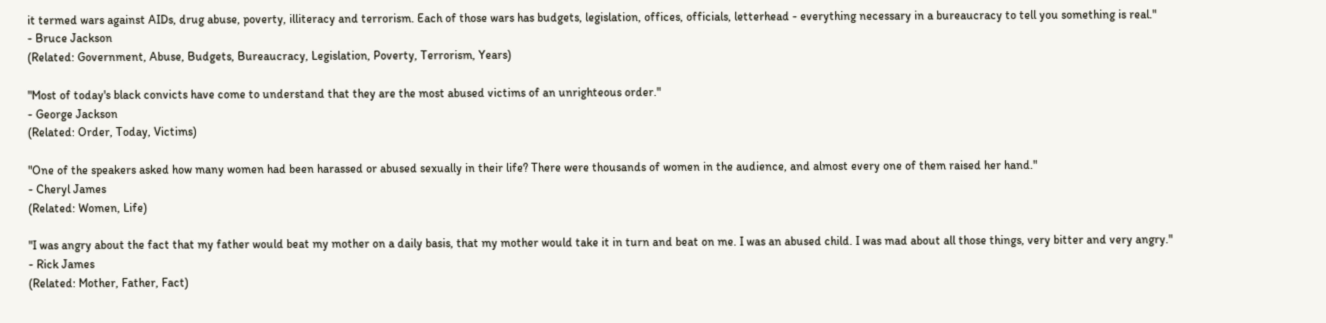it termed wars against AIDs, drug abuse, poverty, illiteracy and terrorism. Each of those wars has budgets, legislation, offices, officials, letterhead - everything necessary in a bureaucracy to tell you something is real."
- Bruce Jackson
(Related: Government, Abuse, Budgets, Bureaucracy, Legislation, Poverty, Terrorism, Years)

"Most of today's black convicts have come to understand that they are the most abused victims of an unrighteous order."
- George Jackson
(Related: Order, Today, Victims)

"One of the speakers asked how many women had been harassed or abused sexually in their life? There were thousands of women in the audience, and almost every one of them raised her hand."
- Cheryl James
(Related: Women, Life)

"I was angry about the fact that my father would beat my mother on a daily basis, that my mother would take it in turn and beat on me. I was an abused child. I was mad about all those things, very bitter and very angry."
- Rick James
(Related: Mother, Father, Fact)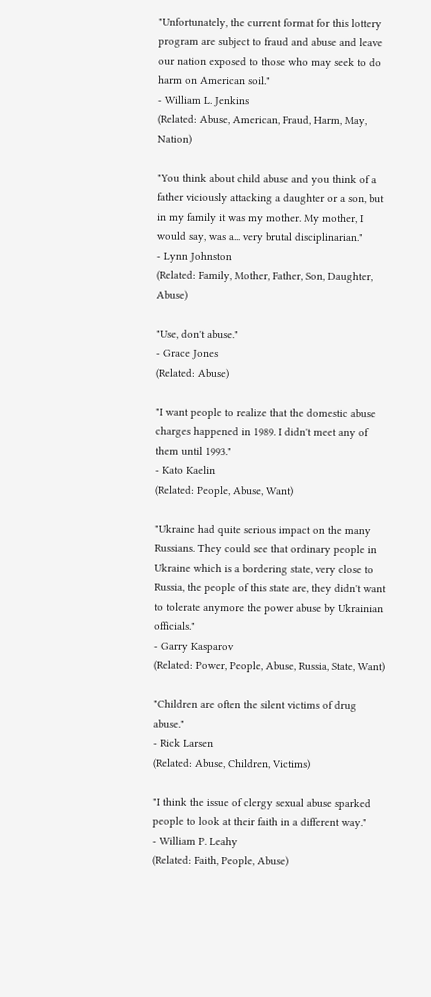"Unfortunately, the current format for this lottery program are subject to fraud and abuse and leave our nation exposed to those who may seek to do harm on American soil."
- William L. Jenkins
(Related: Abuse, American, Fraud, Harm, May, Nation)

"You think about child abuse and you think of a father viciously attacking a daughter or a son, but in my family it was my mother. My mother, I would say, was a... very brutal disciplinarian."
- Lynn Johnston
(Related: Family, Mother, Father, Son, Daughter, Abuse)

"Use, don't abuse."
- Grace Jones
(Related: Abuse)

"I want people to realize that the domestic abuse charges happened in 1989. I didn't meet any of them until 1993."
- Kato Kaelin
(Related: People, Abuse, Want)

"Ukraine had quite serious impact on the many Russians. They could see that ordinary people in Ukraine which is a bordering state, very close to Russia, the people of this state are, they didn't want to tolerate anymore the power abuse by Ukrainian officials."
- Garry Kasparov
(Related: Power, People, Abuse, Russia, State, Want)

"Children are often the silent victims of drug abuse."
- Rick Larsen
(Related: Abuse, Children, Victims)

"I think the issue of clergy sexual abuse sparked people to look at their faith in a different way."
- William P. Leahy
(Related: Faith, People, Abuse)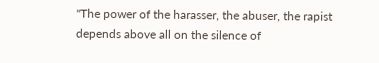"The power of the harasser, the abuser, the rapist depends above all on the silence of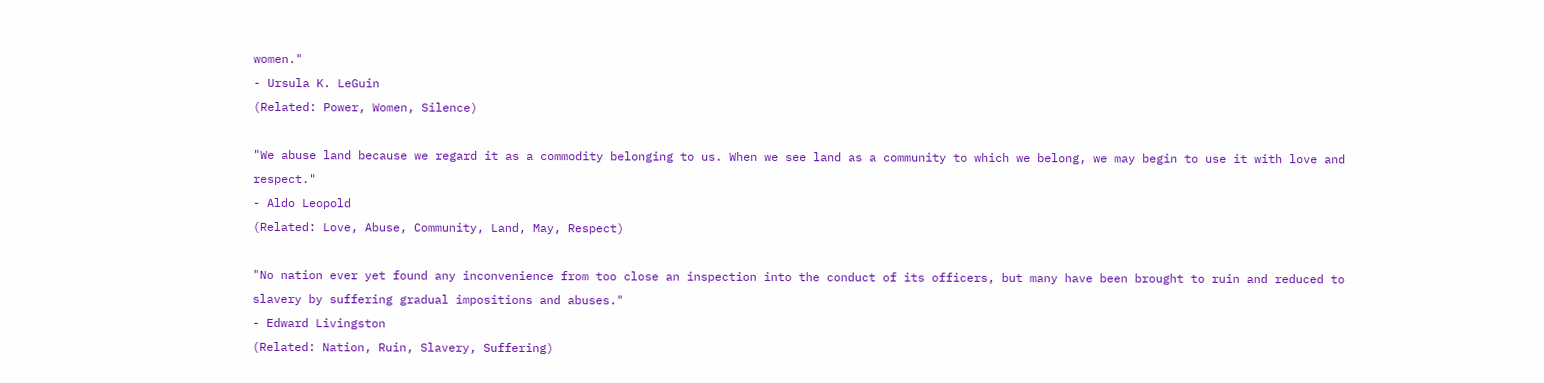women."
- Ursula K. LeGuin
(Related: Power, Women, Silence)

"We abuse land because we regard it as a commodity belonging to us. When we see land as a community to which we belong, we may begin to use it with love and respect."
- Aldo Leopold
(Related: Love, Abuse, Community, Land, May, Respect)

"No nation ever yet found any inconvenience from too close an inspection into the conduct of its officers, but many have been brought to ruin and reduced to slavery by suffering gradual impositions and abuses."
- Edward Livingston
(Related: Nation, Ruin, Slavery, Suffering)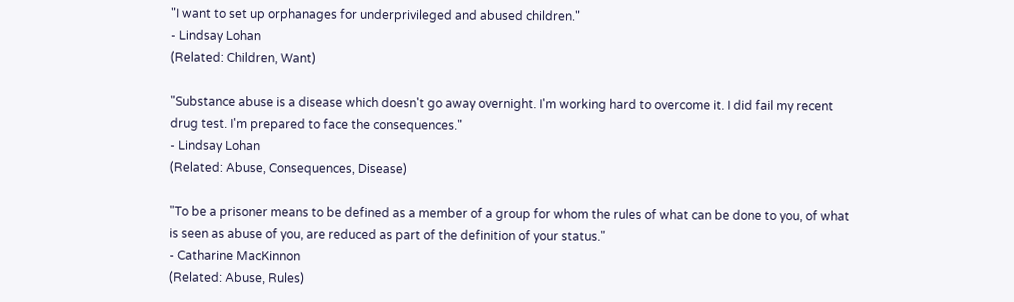"I want to set up orphanages for underprivileged and abused children."
- Lindsay Lohan
(Related: Children, Want)

"Substance abuse is a disease which doesn't go away overnight. I'm working hard to overcome it. I did fail my recent drug test. I'm prepared to face the consequences."
- Lindsay Lohan
(Related: Abuse, Consequences, Disease)

"To be a prisoner means to be defined as a member of a group for whom the rules of what can be done to you, of what is seen as abuse of you, are reduced as part of the definition of your status."
- Catharine MacKinnon
(Related: Abuse, Rules)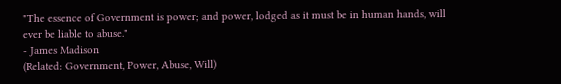"The essence of Government is power; and power, lodged as it must be in human hands, will ever be liable to abuse."
- James Madison
(Related: Government, Power, Abuse, Will)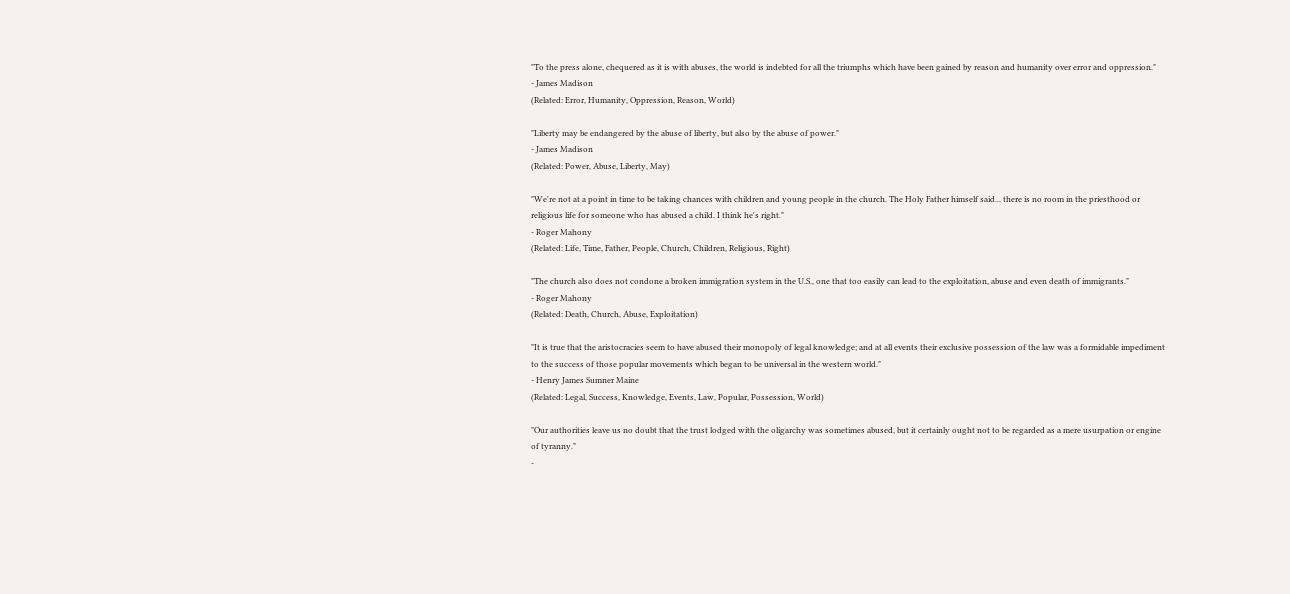"To the press alone, chequered as it is with abuses, the world is indebted for all the triumphs which have been gained by reason and humanity over error and oppression."
- James Madison
(Related: Error, Humanity, Oppression, Reason, World)

"Liberty may be endangered by the abuse of liberty, but also by the abuse of power."
- James Madison
(Related: Power, Abuse, Liberty, May)

"We're not at a point in time to be taking chances with children and young people in the church. The Holy Father himself said... there is no room in the priesthood or religious life for someone who has abused a child. I think he's right."
- Roger Mahony
(Related: Life, Time, Father, People, Church, Children, Religious, Right)

"The church also does not condone a broken immigration system in the U.S., one that too easily can lead to the exploitation, abuse and even death of immigrants."
- Roger Mahony
(Related: Death, Church, Abuse, Exploitation)

"It is true that the aristocracies seem to have abused their monopoly of legal knowledge; and at all events their exclusive possession of the law was a formidable impediment to the success of those popular movements which began to be universal in the western world."
- Henry James Sumner Maine
(Related: Legal, Success, Knowledge, Events, Law, Popular, Possession, World)

"Our authorities leave us no doubt that the trust lodged with the oligarchy was sometimes abused, but it certainly ought not to be regarded as a mere usurpation or engine of tyranny."
-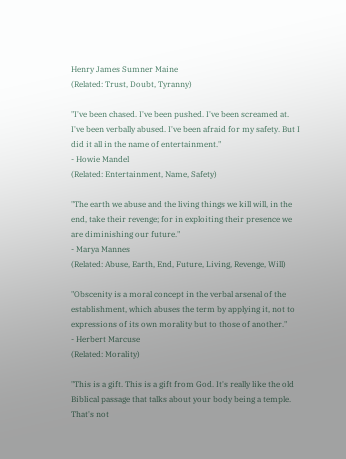Henry James Sumner Maine
(Related: Trust, Doubt, Tyranny)

"I've been chased. I've been pushed. I've been screamed at. I've been verbally abused. I've been afraid for my safety. But I did it all in the name of entertainment."
- Howie Mandel
(Related: Entertainment, Name, Safety)

"The earth we abuse and the living things we kill will, in the end, take their revenge; for in exploiting their presence we are diminishing our future."
- Marya Mannes
(Related: Abuse, Earth, End, Future, Living, Revenge, Will)

"Obscenity is a moral concept in the verbal arsenal of the establishment, which abuses the term by applying it, not to expressions of its own morality but to those of another."
- Herbert Marcuse
(Related: Morality)

"This is a gift. This is a gift from God. It's really like the old Biblical passage that talks about your body being a temple. That's not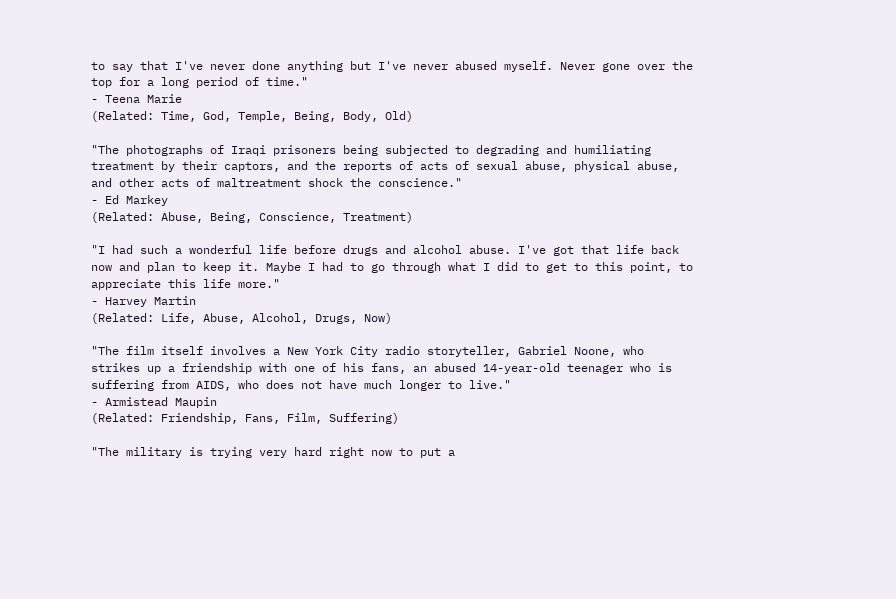to say that I've never done anything but I've never abused myself. Never gone over the top for a long period of time."
- Teena Marie
(Related: Time, God, Temple, Being, Body, Old)

"The photographs of Iraqi prisoners being subjected to degrading and humiliating treatment by their captors, and the reports of acts of sexual abuse, physical abuse, and other acts of maltreatment shock the conscience."
- Ed Markey
(Related: Abuse, Being, Conscience, Treatment)

"I had such a wonderful life before drugs and alcohol abuse. I've got that life back now and plan to keep it. Maybe I had to go through what I did to get to this point, to appreciate this life more."
- Harvey Martin
(Related: Life, Abuse, Alcohol, Drugs, Now)

"The film itself involves a New York City radio storyteller, Gabriel Noone, who strikes up a friendship with one of his fans, an abused 14-year-old teenager who is suffering from AIDS, who does not have much longer to live."
- Armistead Maupin
(Related: Friendship, Fans, Film, Suffering)

"The military is trying very hard right now to put a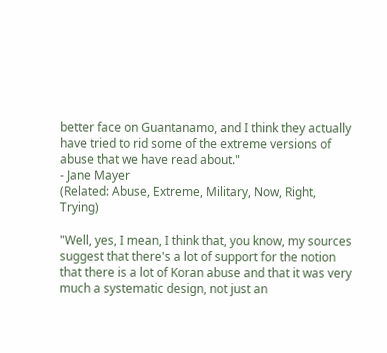better face on Guantanamo, and I think they actually have tried to rid some of the extreme versions of abuse that we have read about."
- Jane Mayer
(Related: Abuse, Extreme, Military, Now, Right, Trying)

"Well, yes, I mean, I think that, you know, my sources suggest that there's a lot of support for the notion that there is a lot of Koran abuse and that it was very much a systematic design, not just an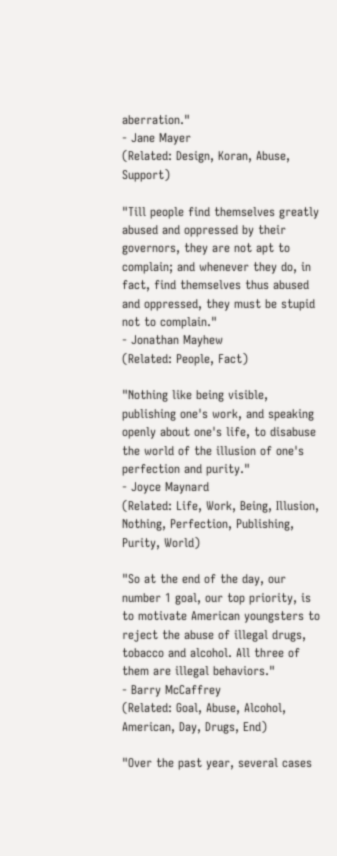aberration."
- Jane Mayer
(Related: Design, Koran, Abuse, Support)

"Till people find themselves greatly abused and oppressed by their governors, they are not apt to complain; and whenever they do, in fact, find themselves thus abused and oppressed, they must be stupid not to complain."
- Jonathan Mayhew
(Related: People, Fact)

"Nothing like being visible, publishing one's work, and speaking openly about one's life, to disabuse the world of the illusion of one's perfection and purity."
- Joyce Maynard
(Related: Life, Work, Being, Illusion, Nothing, Perfection, Publishing, Purity, World)

"So at the end of the day, our number 1 goal, our top priority, is to motivate American youngsters to reject the abuse of illegal drugs, tobacco and alcohol. All three of them are illegal behaviors."
- Barry McCaffrey
(Related: Goal, Abuse, Alcohol, American, Day, Drugs, End)

"Over the past year, several cases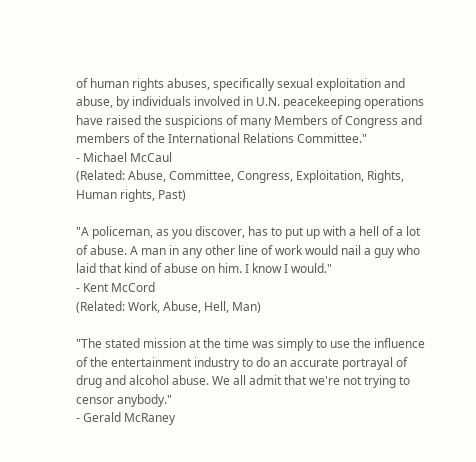of human rights abuses, specifically sexual exploitation and abuse, by individuals involved in U.N. peacekeeping operations have raised the suspicions of many Members of Congress and members of the International Relations Committee."
- Michael McCaul
(Related: Abuse, Committee, Congress, Exploitation, Rights, Human rights, Past)

"A policeman, as you discover, has to put up with a hell of a lot of abuse. A man in any other line of work would nail a guy who laid that kind of abuse on him. I know I would."
- Kent McCord
(Related: Work, Abuse, Hell, Man)

"The stated mission at the time was simply to use the influence of the entertainment industry to do an accurate portrayal of drug and alcohol abuse. We all admit that we're not trying to censor anybody."
- Gerald McRaney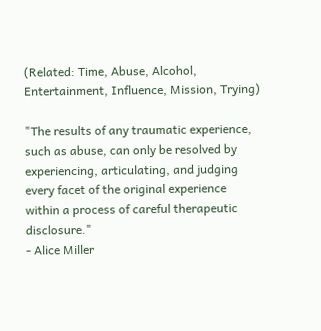(Related: Time, Abuse, Alcohol, Entertainment, Influence, Mission, Trying)

"The results of any traumatic experience, such as abuse, can only be resolved by experiencing, articulating, and judging every facet of the original experience within a process of careful therapeutic disclosure."
- Alice Miller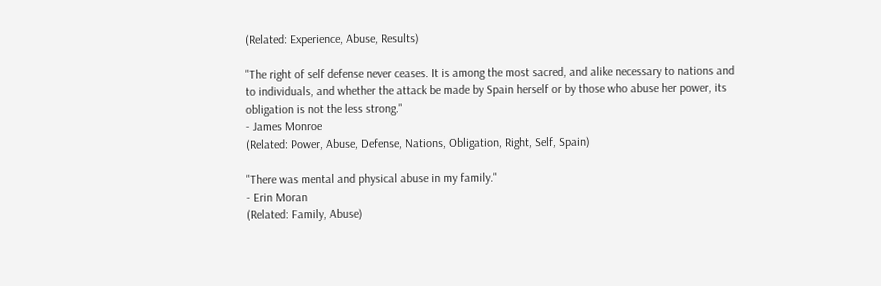(Related: Experience, Abuse, Results)

"The right of self defense never ceases. It is among the most sacred, and alike necessary to nations and to individuals, and whether the attack be made by Spain herself or by those who abuse her power, its obligation is not the less strong."
- James Monroe
(Related: Power, Abuse, Defense, Nations, Obligation, Right, Self, Spain)

"There was mental and physical abuse in my family."
- Erin Moran
(Related: Family, Abuse)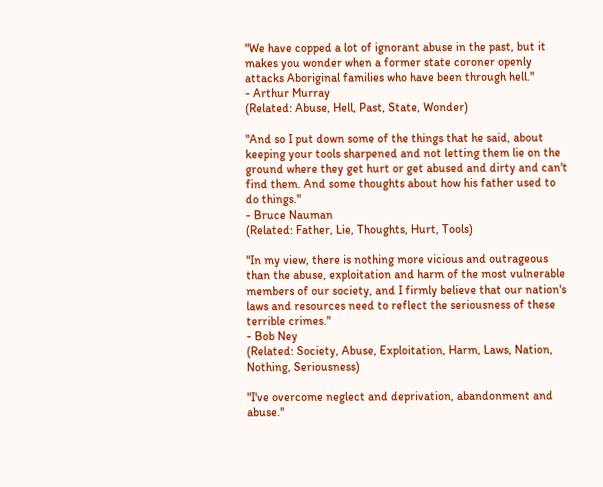"We have copped a lot of ignorant abuse in the past, but it makes you wonder when a former state coroner openly attacks Aboriginal families who have been through hell."
- Arthur Murray
(Related: Abuse, Hell, Past, State, Wonder)

"And so I put down some of the things that he said, about keeping your tools sharpened and not letting them lie on the ground where they get hurt or get abused and dirty and can't find them. And some thoughts about how his father used to do things."
- Bruce Nauman
(Related: Father, Lie, Thoughts, Hurt, Tools)

"In my view, there is nothing more vicious and outrageous than the abuse, exploitation and harm of the most vulnerable members of our society, and I firmly believe that our nation's laws and resources need to reflect the seriousness of these terrible crimes."
- Bob Ney
(Related: Society, Abuse, Exploitation, Harm, Laws, Nation, Nothing, Seriousness)

"I've overcome neglect and deprivation, abandonment and abuse."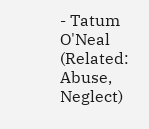- Tatum O'Neal
(Related: Abuse, Neglect)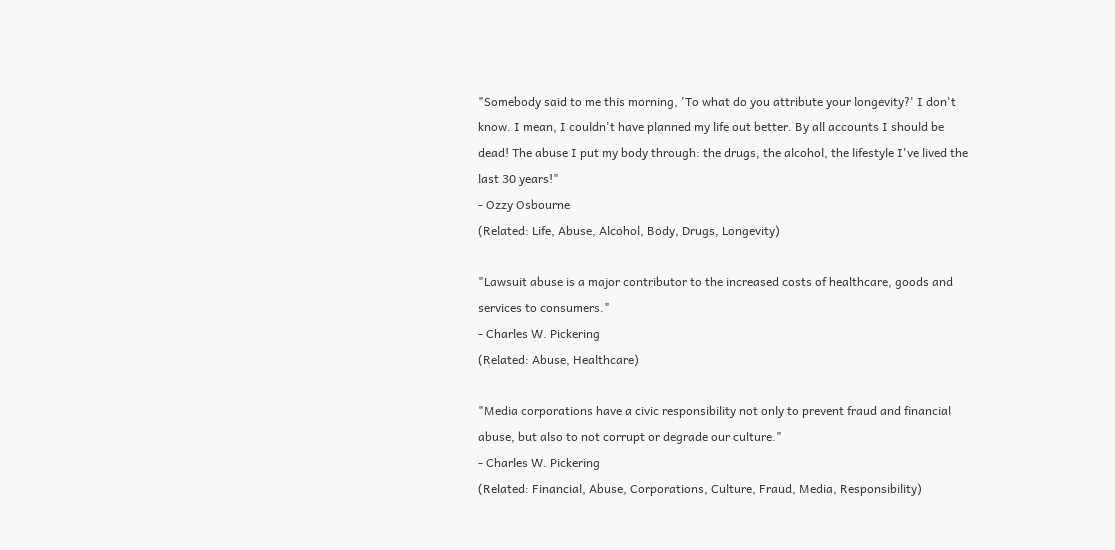"Somebody said to me this morning, 'To what do you attribute your longevity?' I don't know. I mean, I couldn't have planned my life out better. By all accounts I should be dead! The abuse I put my body through: the drugs, the alcohol, the lifestyle I've lived the last 30 years!"
- Ozzy Osbourne
(Related: Life, Abuse, Alcohol, Body, Drugs, Longevity)

"Lawsuit abuse is a major contributor to the increased costs of healthcare, goods and services to consumers."
- Charles W. Pickering
(Related: Abuse, Healthcare)

"Media corporations have a civic responsibility not only to prevent fraud and financial abuse, but also to not corrupt or degrade our culture."
- Charles W. Pickering
(Related: Financial, Abuse, Corporations, Culture, Fraud, Media, Responsibility)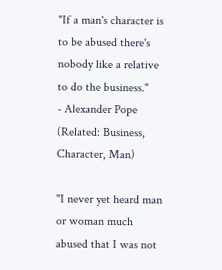"If a man's character is to be abused there's nobody like a relative to do the business."
- Alexander Pope
(Related: Business, Character, Man)

"I never yet heard man or woman much abused that I was not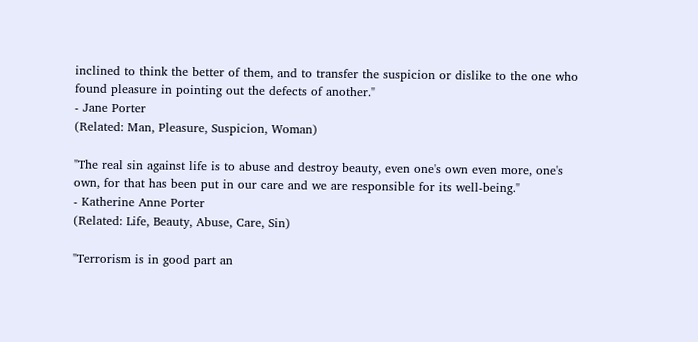inclined to think the better of them, and to transfer the suspicion or dislike to the one who found pleasure in pointing out the defects of another."
- Jane Porter
(Related: Man, Pleasure, Suspicion, Woman)

"The real sin against life is to abuse and destroy beauty, even one's own even more, one's own, for that has been put in our care and we are responsible for its well-being."
- Katherine Anne Porter
(Related: Life, Beauty, Abuse, Care, Sin)

"Terrorism is in good part an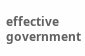effective government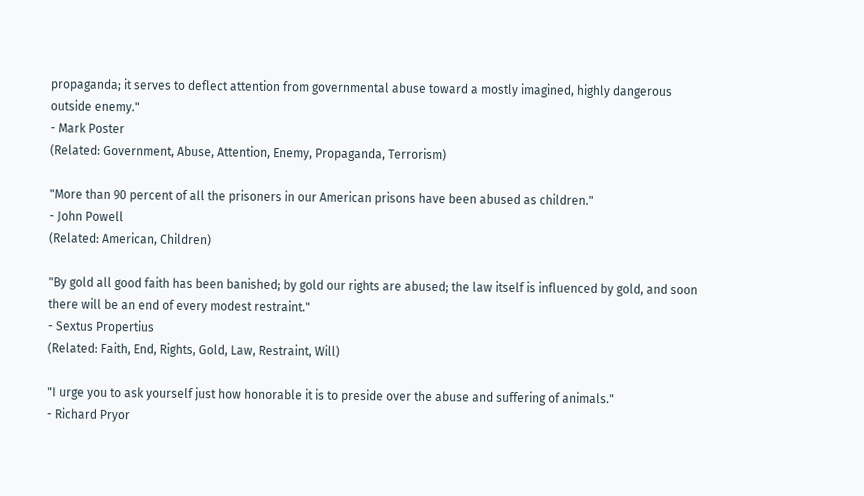propaganda; it serves to deflect attention from governmental abuse toward a mostly imagined, highly dangerous outside enemy."
- Mark Poster
(Related: Government, Abuse, Attention, Enemy, Propaganda, Terrorism)

"More than 90 percent of all the prisoners in our American prisons have been abused as children."
- John Powell
(Related: American, Children)

"By gold all good faith has been banished; by gold our rights are abused; the law itself is influenced by gold, and soon there will be an end of every modest restraint."
- Sextus Propertius
(Related: Faith, End, Rights, Gold, Law, Restraint, Will)

"I urge you to ask yourself just how honorable it is to preside over the abuse and suffering of animals."
- Richard Pryor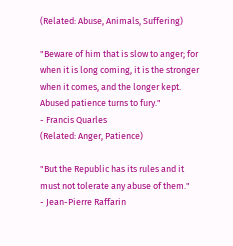(Related: Abuse, Animals, Suffering)

"Beware of him that is slow to anger; for when it is long coming, it is the stronger when it comes, and the longer kept. Abused patience turns to fury."
- Francis Quarles
(Related: Anger, Patience)

"But the Republic has its rules and it must not tolerate any abuse of them."
- Jean-Pierre Raffarin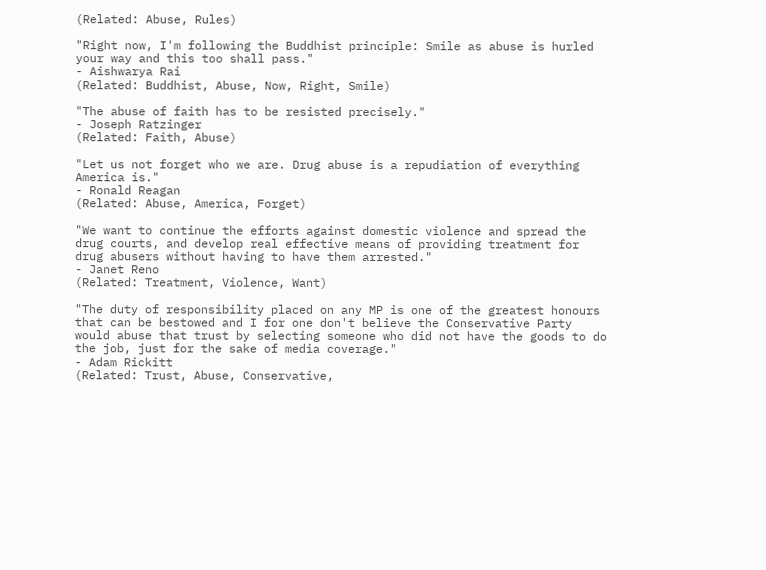(Related: Abuse, Rules)

"Right now, I'm following the Buddhist principle: Smile as abuse is hurled your way and this too shall pass."
- Aishwarya Rai
(Related: Buddhist, Abuse, Now, Right, Smile)

"The abuse of faith has to be resisted precisely."
- Joseph Ratzinger
(Related: Faith, Abuse)

"Let us not forget who we are. Drug abuse is a repudiation of everything America is."
- Ronald Reagan
(Related: Abuse, America, Forget)

"We want to continue the efforts against domestic violence and spread the drug courts, and develop real effective means of providing treatment for drug abusers without having to have them arrested."
- Janet Reno
(Related: Treatment, Violence, Want)

"The duty of responsibility placed on any MP is one of the greatest honours that can be bestowed and I for one don't believe the Conservative Party would abuse that trust by selecting someone who did not have the goods to do the job, just for the sake of media coverage."
- Adam Rickitt
(Related: Trust, Abuse, Conservative,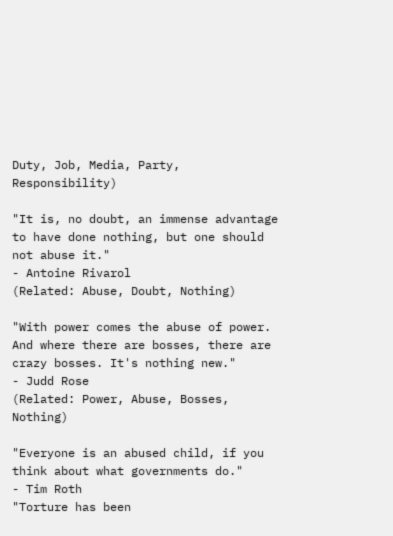Duty, Job, Media, Party, Responsibility)

"It is, no doubt, an immense advantage to have done nothing, but one should not abuse it."
- Antoine Rivarol
(Related: Abuse, Doubt, Nothing)

"With power comes the abuse of power. And where there are bosses, there are crazy bosses. It's nothing new."
- Judd Rose
(Related: Power, Abuse, Bosses, Nothing)

"Everyone is an abused child, if you think about what governments do."
- Tim Roth
"Torture has been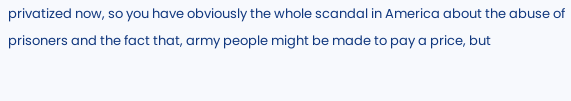privatized now, so you have obviously the whole scandal in America about the abuse of prisoners and the fact that, army people might be made to pay a price, but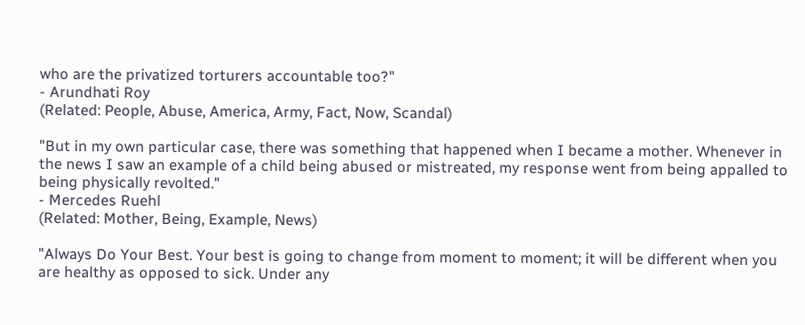who are the privatized torturers accountable too?"
- Arundhati Roy
(Related: People, Abuse, America, Army, Fact, Now, Scandal)

"But in my own particular case, there was something that happened when I became a mother. Whenever in the news I saw an example of a child being abused or mistreated, my response went from being appalled to being physically revolted."
- Mercedes Ruehl
(Related: Mother, Being, Example, News)

"Always Do Your Best. Your best is going to change from moment to moment; it will be different when you are healthy as opposed to sick. Under any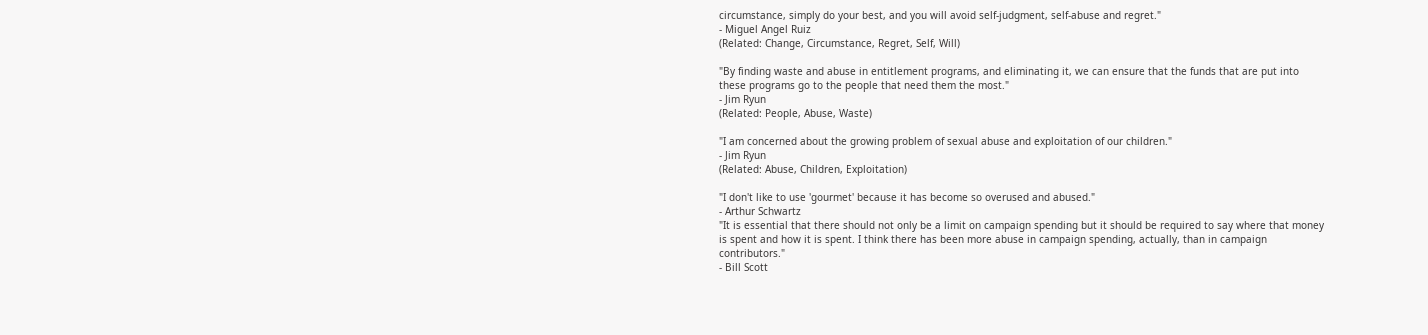circumstance, simply do your best, and you will avoid self-judgment, self-abuse and regret."
- Miguel Angel Ruiz
(Related: Change, Circumstance, Regret, Self, Will)

"By finding waste and abuse in entitlement programs, and eliminating it, we can ensure that the funds that are put into these programs go to the people that need them the most."
- Jim Ryun
(Related: People, Abuse, Waste)

"I am concerned about the growing problem of sexual abuse and exploitation of our children."
- Jim Ryun
(Related: Abuse, Children, Exploitation)

"I don't like to use 'gourmet' because it has become so overused and abused."
- Arthur Schwartz
"It is essential that there should not only be a limit on campaign spending but it should be required to say where that money is spent and how it is spent. I think there has been more abuse in campaign spending, actually, than in campaign contributors."
- Bill Scott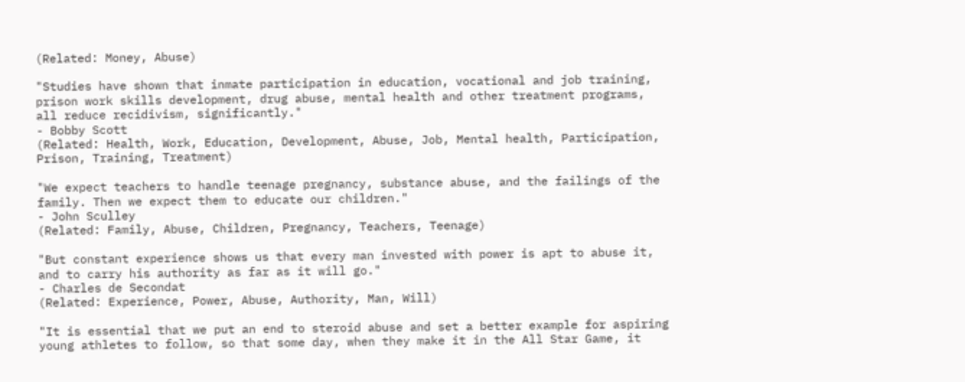(Related: Money, Abuse)

"Studies have shown that inmate participation in education, vocational and job training, prison work skills development, drug abuse, mental health and other treatment programs, all reduce recidivism, significantly."
- Bobby Scott
(Related: Health, Work, Education, Development, Abuse, Job, Mental health, Participation, Prison, Training, Treatment)

"We expect teachers to handle teenage pregnancy, substance abuse, and the failings of the family. Then we expect them to educate our children."
- John Sculley
(Related: Family, Abuse, Children, Pregnancy, Teachers, Teenage)

"But constant experience shows us that every man invested with power is apt to abuse it, and to carry his authority as far as it will go."
- Charles de Secondat
(Related: Experience, Power, Abuse, Authority, Man, Will)

"It is essential that we put an end to steroid abuse and set a better example for aspiring young athletes to follow, so that some day, when they make it in the All Star Game, it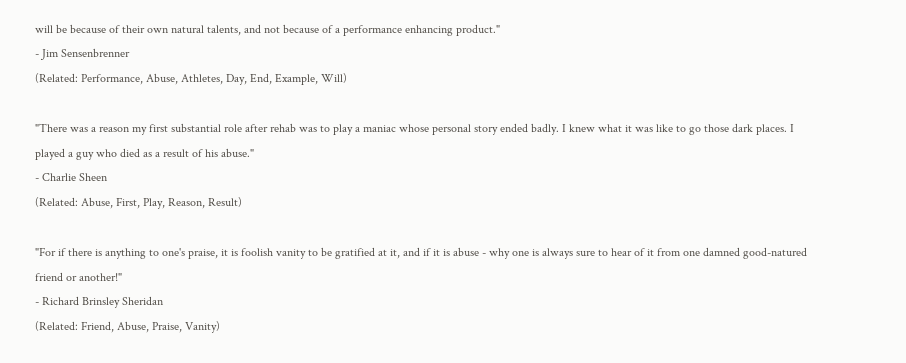will be because of their own natural talents, and not because of a performance enhancing product."
- Jim Sensenbrenner
(Related: Performance, Abuse, Athletes, Day, End, Example, Will)

"There was a reason my first substantial role after rehab was to play a maniac whose personal story ended badly. I knew what it was like to go those dark places. I played a guy who died as a result of his abuse."
- Charlie Sheen
(Related: Abuse, First, Play, Reason, Result)

"For if there is anything to one's praise, it is foolish vanity to be gratified at it, and if it is abuse - why one is always sure to hear of it from one damned good-natured friend or another!"
- Richard Brinsley Sheridan
(Related: Friend, Abuse, Praise, Vanity)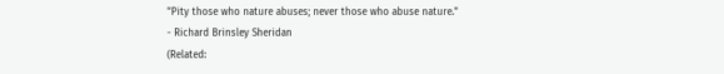"Pity those who nature abuses; never those who abuse nature."
- Richard Brinsley Sheridan
(Related: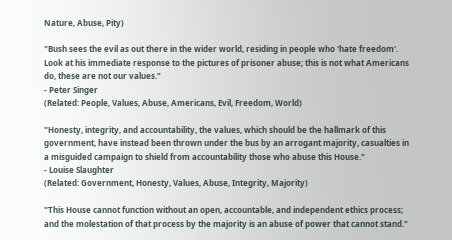Nature, Abuse, Pity)

"Bush sees the evil as out there in the wider world, residing in people who 'hate freedom'. Look at his immediate response to the pictures of prisoner abuse; this is not what Americans do, these are not our values."
- Peter Singer
(Related: People, Values, Abuse, Americans, Evil, Freedom, World)

"Honesty, integrity, and accountability, the values, which should be the hallmark of this government, have instead been thrown under the bus by an arrogant majority, casualties in a misguided campaign to shield from accountability those who abuse this House."
- Louise Slaughter
(Related: Government, Honesty, Values, Abuse, Integrity, Majority)

"This House cannot function without an open, accountable, and independent ethics process; and the molestation of that process by the majority is an abuse of power that cannot stand."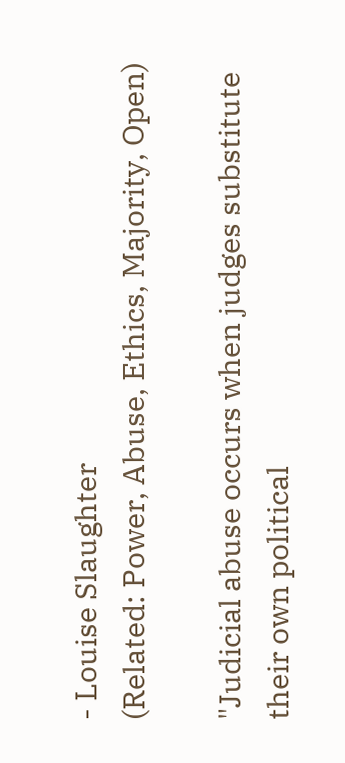- Louise Slaughter
(Related: Power, Abuse, Ethics, Majority, Open)

"Judicial abuse occurs when judges substitute their own political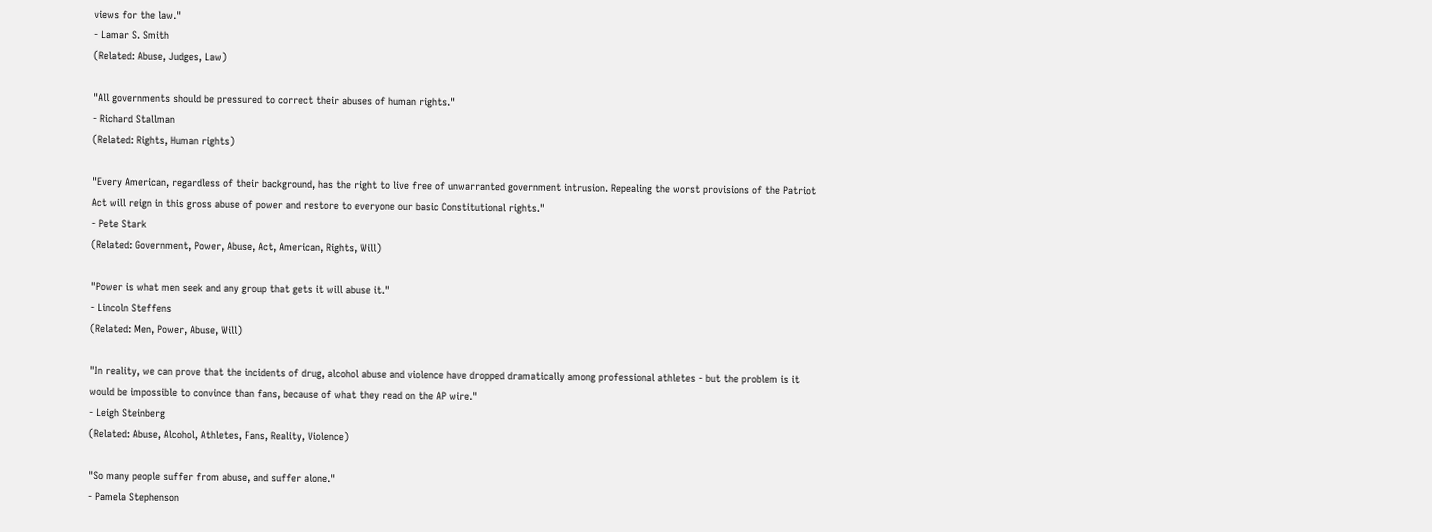views for the law."
- Lamar S. Smith
(Related: Abuse, Judges, Law)

"All governments should be pressured to correct their abuses of human rights."
- Richard Stallman
(Related: Rights, Human rights)

"Every American, regardless of their background, has the right to live free of unwarranted government intrusion. Repealing the worst provisions of the Patriot Act will reign in this gross abuse of power and restore to everyone our basic Constitutional rights."
- Pete Stark
(Related: Government, Power, Abuse, Act, American, Rights, Will)

"Power is what men seek and any group that gets it will abuse it."
- Lincoln Steffens
(Related: Men, Power, Abuse, Will)

"In reality, we can prove that the incidents of drug, alcohol abuse and violence have dropped dramatically among professional athletes - but the problem is it would be impossible to convince than fans, because of what they read on the AP wire."
- Leigh Steinberg
(Related: Abuse, Alcohol, Athletes, Fans, Reality, Violence)

"So many people suffer from abuse, and suffer alone."
- Pamela Stephenson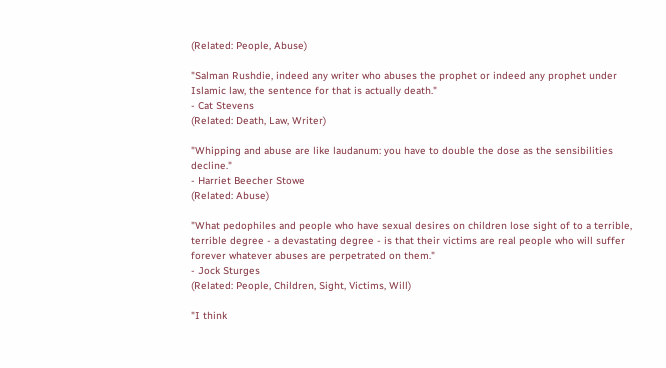(Related: People, Abuse)

"Salman Rushdie, indeed any writer who abuses the prophet or indeed any prophet under Islamic law, the sentence for that is actually death."
- Cat Stevens
(Related: Death, Law, Writer)

"Whipping and abuse are like laudanum: you have to double the dose as the sensibilities decline."
- Harriet Beecher Stowe
(Related: Abuse)

"What pedophiles and people who have sexual desires on children lose sight of to a terrible, terrible degree - a devastating degree - is that their victims are real people who will suffer forever whatever abuses are perpetrated on them."
- Jock Sturges
(Related: People, Children, Sight, Victims, Will)

"I think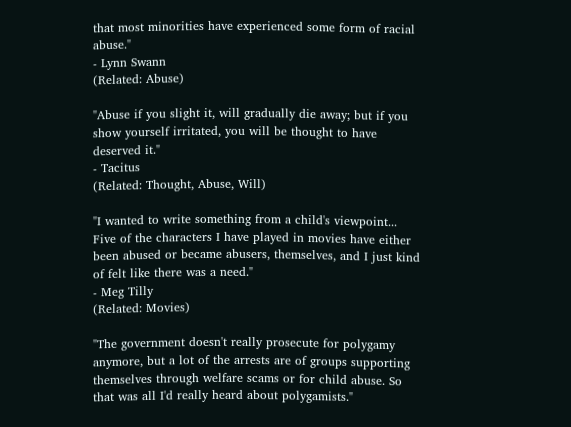that most minorities have experienced some form of racial abuse."
- Lynn Swann
(Related: Abuse)

"Abuse if you slight it, will gradually die away; but if you show yourself irritated, you will be thought to have deserved it."
- Tacitus
(Related: Thought, Abuse, Will)

"I wanted to write something from a child's viewpoint... Five of the characters I have played in movies have either been abused or became abusers, themselves, and I just kind of felt like there was a need."
- Meg Tilly
(Related: Movies)

"The government doesn't really prosecute for polygamy anymore, but a lot of the arrests are of groups supporting themselves through welfare scams or for child abuse. So that was all I'd really heard about polygamists."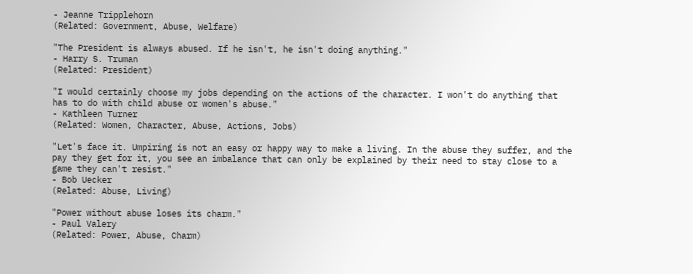- Jeanne Tripplehorn
(Related: Government, Abuse, Welfare)

"The President is always abused. If he isn't, he isn't doing anything."
- Harry S. Truman
(Related: President)

"I would certainly choose my jobs depending on the actions of the character. I won't do anything that has to do with child abuse or women's abuse."
- Kathleen Turner
(Related: Women, Character, Abuse, Actions, Jobs)

"Let's face it. Umpiring is not an easy or happy way to make a living. In the abuse they suffer, and the pay they get for it, you see an imbalance that can only be explained by their need to stay close to a game they can't resist."
- Bob Uecker
(Related: Abuse, Living)

"Power without abuse loses its charm."
- Paul Valery
(Related: Power, Abuse, Charm)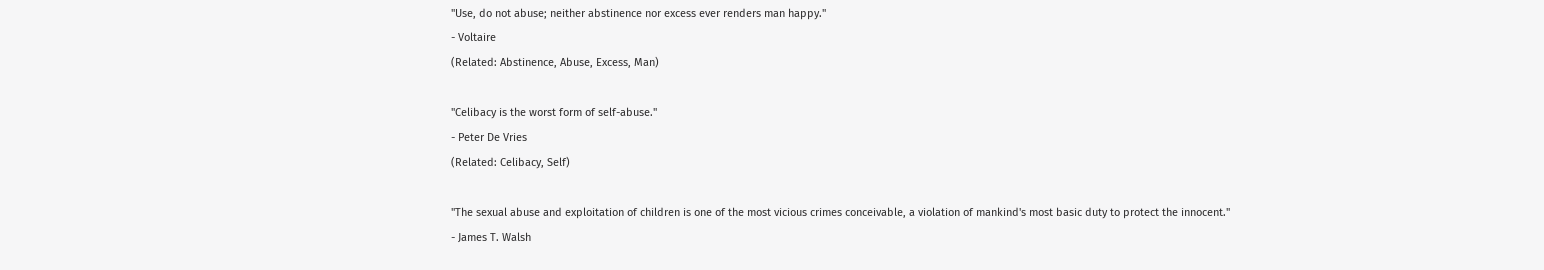"Use, do not abuse; neither abstinence nor excess ever renders man happy."
- Voltaire
(Related: Abstinence, Abuse, Excess, Man)

"Celibacy is the worst form of self-abuse."
- Peter De Vries
(Related: Celibacy, Self)

"The sexual abuse and exploitation of children is one of the most vicious crimes conceivable, a violation of mankind's most basic duty to protect the innocent."
- James T. Walsh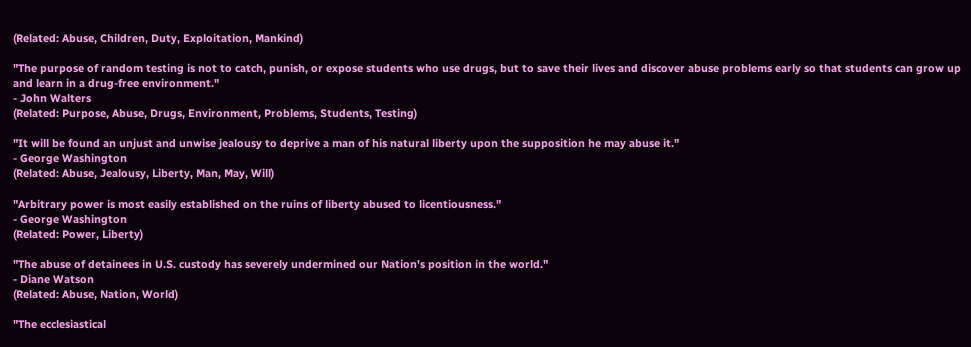(Related: Abuse, Children, Duty, Exploitation, Mankind)

"The purpose of random testing is not to catch, punish, or expose students who use drugs, but to save their lives and discover abuse problems early so that students can grow up and learn in a drug-free environment."
- John Walters
(Related: Purpose, Abuse, Drugs, Environment, Problems, Students, Testing)

"It will be found an unjust and unwise jealousy to deprive a man of his natural liberty upon the supposition he may abuse it."
- George Washington
(Related: Abuse, Jealousy, Liberty, Man, May, Will)

"Arbitrary power is most easily established on the ruins of liberty abused to licentiousness."
- George Washington
(Related: Power, Liberty)

"The abuse of detainees in U.S. custody has severely undermined our Nation's position in the world."
- Diane Watson
(Related: Abuse, Nation, World)

"The ecclesiastical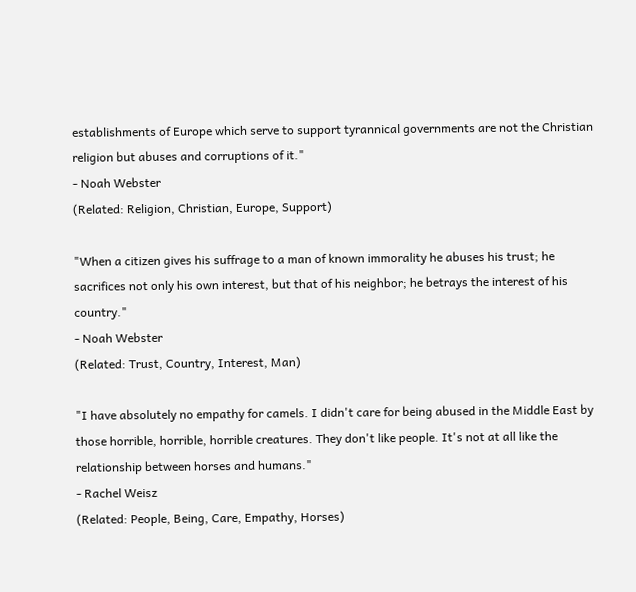establishments of Europe which serve to support tyrannical governments are not the Christian religion but abuses and corruptions of it."
- Noah Webster
(Related: Religion, Christian, Europe, Support)

"When a citizen gives his suffrage to a man of known immorality he abuses his trust; he sacrifices not only his own interest, but that of his neighbor; he betrays the interest of his country."
- Noah Webster
(Related: Trust, Country, Interest, Man)

"I have absolutely no empathy for camels. I didn't care for being abused in the Middle East by those horrible, horrible, horrible creatures. They don't like people. It's not at all like the relationship between horses and humans."
- Rachel Weisz
(Related: People, Being, Care, Empathy, Horses)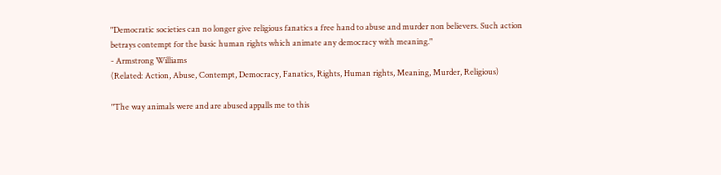"Democratic societies can no longer give religious fanatics a free hand to abuse and murder non believers. Such action betrays contempt for the basic human rights which animate any democracy with meaning."
- Armstrong Williams
(Related: Action, Abuse, Contempt, Democracy, Fanatics, Rights, Human rights, Meaning, Murder, Religious)

"The way animals were and are abused appalls me to this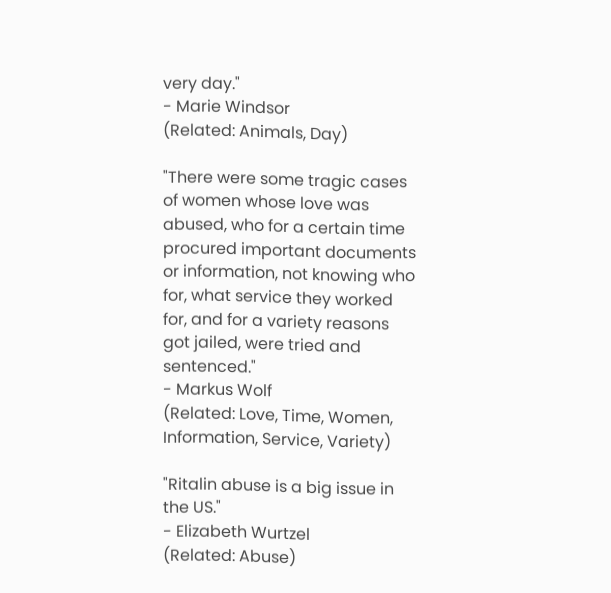very day."
- Marie Windsor
(Related: Animals, Day)

"There were some tragic cases of women whose love was abused, who for a certain time procured important documents or information, not knowing who for, what service they worked for, and for a variety reasons got jailed, were tried and sentenced."
- Markus Wolf
(Related: Love, Time, Women, Information, Service, Variety)

"Ritalin abuse is a big issue in the US."
- Elizabeth Wurtzel
(Related: Abuse)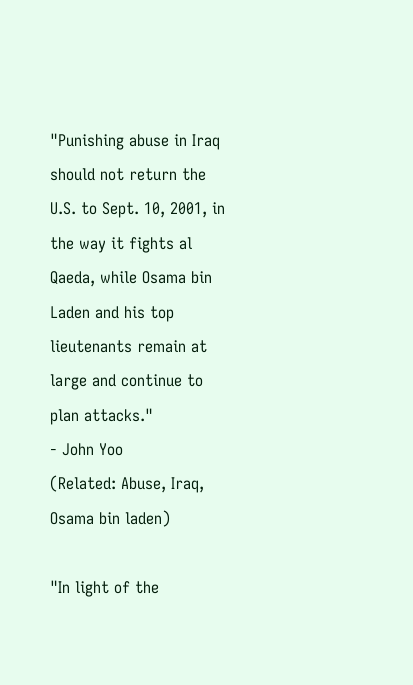"Punishing abuse in Iraq should not return the U.S. to Sept. 10, 2001, in the way it fights al Qaeda, while Osama bin Laden and his top lieutenants remain at large and continue to plan attacks."
- John Yoo
(Related: Abuse, Iraq, Osama bin laden)

"In light of the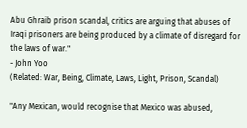Abu Ghraib prison scandal, critics are arguing that abuses of Iraqi prisoners are being produced by a climate of disregard for the laws of war."
- John Yoo
(Related: War, Being, Climate, Laws, Light, Prison, Scandal)

"Any Mexican, would recognise that Mexico was abused,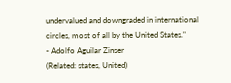undervalued and downgraded in international circles, most of all by the United States."
- Adolfo Aguilar Zinser
(Related: states, United)